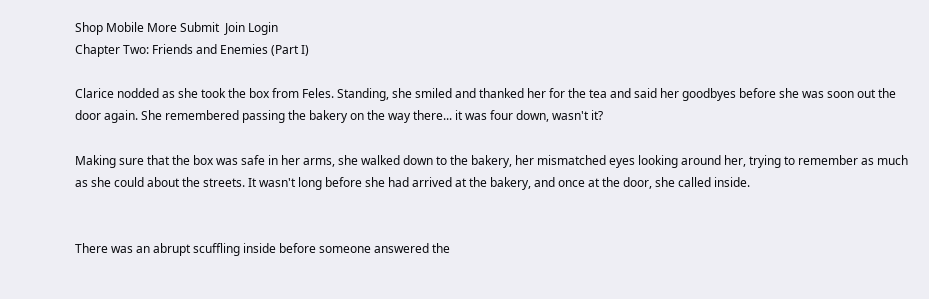Shop Mobile More Submit  Join Login
Chapter Two: Friends and Enemies (Part I)

Clarice nodded as she took the box from Feles. Standing, she smiled and thanked her for the tea and said her goodbyes before she was soon out the door again. She remembered passing the bakery on the way there... it was four down, wasn't it?

Making sure that the box was safe in her arms, she walked down to the bakery, her mismatched eyes looking around her, trying to remember as much as she could about the streets. It wasn't long before she had arrived at the bakery, and once at the door, she called inside.


There was an abrupt scuffling inside before someone answered the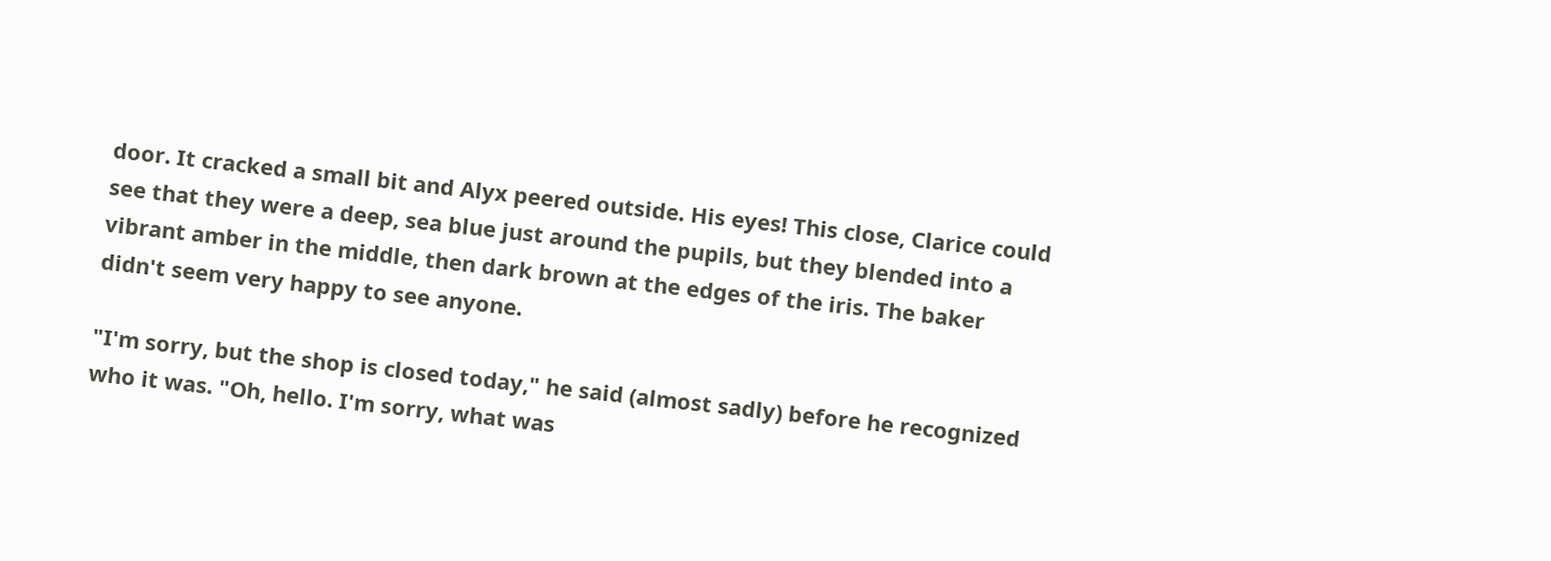door. It cracked a small bit and Alyx peered outside. His eyes! This close, Clarice could see that they were a deep, sea blue just around the pupils, but they blended into a vibrant amber in the middle, then dark brown at the edges of the iris. The baker didn't seem very happy to see anyone.

"I'm sorry, but the shop is closed today," he said (almost sadly) before he recognized who it was. "Oh, hello. I'm sorry, what was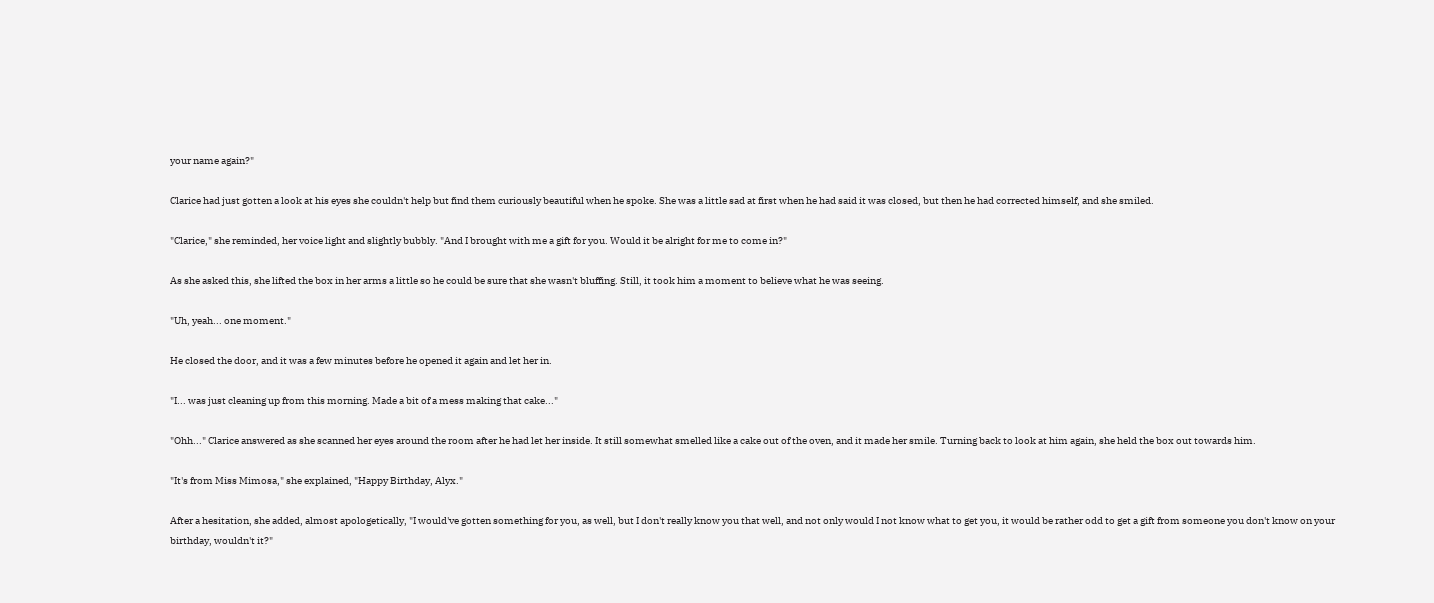your name again?"

Clarice had just gotten a look at his eyes she couldn't help but find them curiously beautiful when he spoke. She was a little sad at first when he had said it was closed, but then he had corrected himself, and she smiled.

"Clarice," she reminded, her voice light and slightly bubbly. "And I brought with me a gift for you. Would it be alright for me to come in?"

As she asked this, she lifted the box in her arms a little so he could be sure that she wasn't bluffing. Still, it took him a moment to believe what he was seeing.

"Uh, yeah... one moment."

He closed the door, and it was a few minutes before he opened it again and let her in.

"I... was just cleaning up from this morning. Made a bit of a mess making that cake..."

"Ohh..." Clarice answered as she scanned her eyes around the room after he had let her inside. It still somewhat smelled like a cake out of the oven, and it made her smile. Turning back to look at him again, she held the box out towards him.

"It's from Miss Mimosa," she explained, "Happy Birthday, Alyx."

After a hesitation, she added, almost apologetically, "I would've gotten something for you, as well, but I don't really know you that well, and not only would I not know what to get you, it would be rather odd to get a gift from someone you don't know on your birthday, wouldn't it?"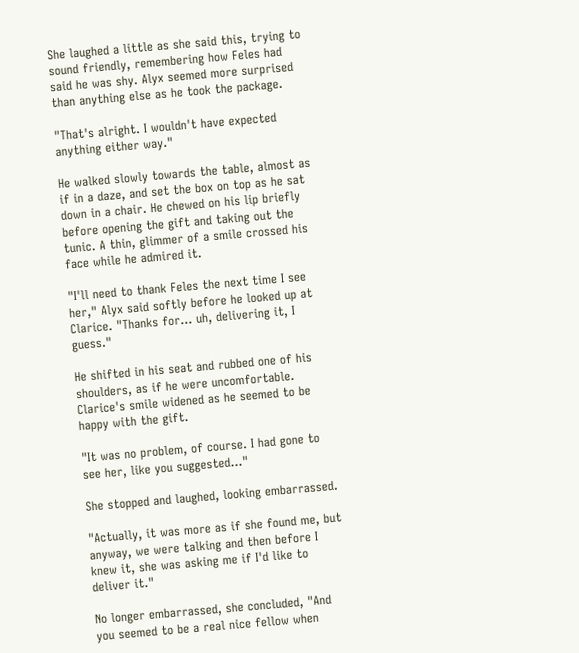She laughed a little as she said this, trying to sound friendly, remembering how Feles had said he was shy. Alyx seemed more surprised than anything else as he took the package.

"That's alright. I wouldn't have expected anything either way."

He walked slowly towards the table, almost as if in a daze, and set the box on top as he sat down in a chair. He chewed on his lip briefly before opening the gift and taking out the tunic. A thin, glimmer of a smile crossed his face while he admired it.

"I'll need to thank Feles the next time I see her," Alyx said softly before he looked up at Clarice. "Thanks for... uh, delivering it, I guess."

He shifted in his seat and rubbed one of his shoulders, as if he were uncomfortable. Clarice's smile widened as he seemed to be happy with the gift.

"It was no problem, of course. I had gone to see her, like you suggested..."

She stopped and laughed, looking embarrassed.

"Actually, it was more as if she found me, but anyway, we were talking and then before I knew it, she was asking me if I'd like to deliver it."

No longer embarrassed, she concluded, "And you seemed to be a real nice fellow when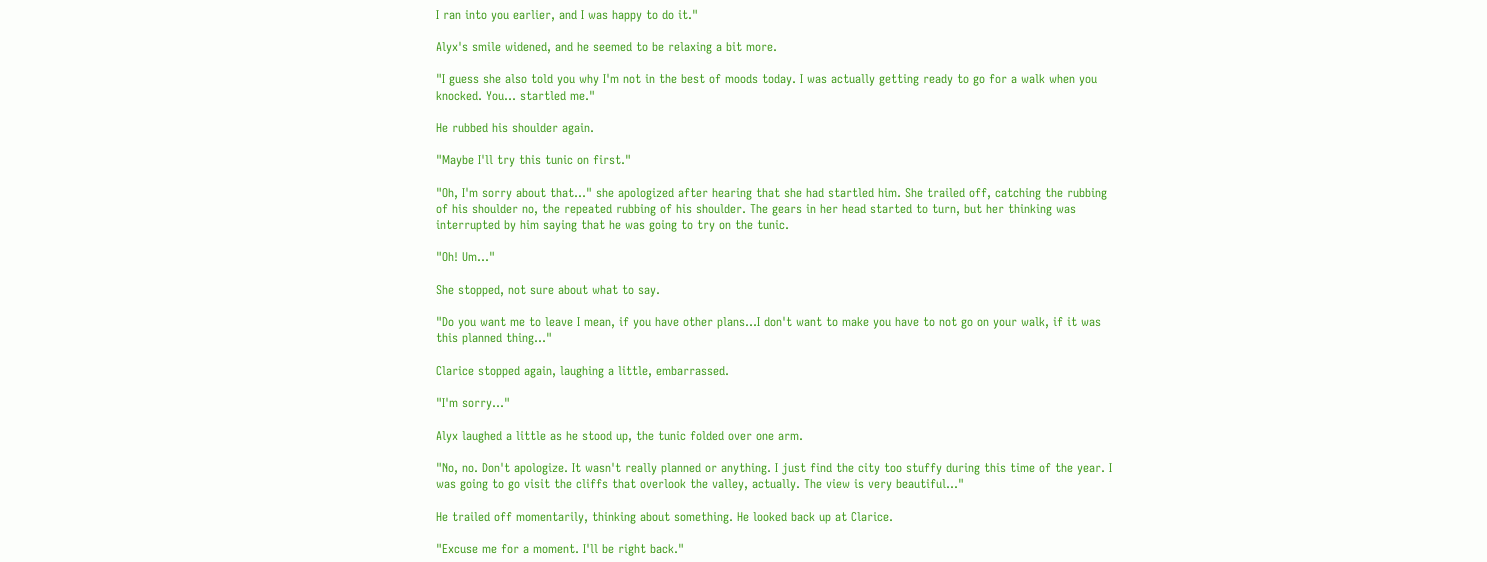I ran into you earlier, and I was happy to do it."

Alyx's smile widened, and he seemed to be relaxing a bit more.

"I guess she also told you why I'm not in the best of moods today. I was actually getting ready to go for a walk when you knocked. You... startled me."

He rubbed his shoulder again.

"Maybe I'll try this tunic on first."

"Oh, I'm sorry about that..." she apologized after hearing that she had startled him. She trailed off, catching the rubbing of his shoulder no, the repeated rubbing of his shoulder. The gears in her head started to turn, but her thinking was interrupted by him saying that he was going to try on the tunic.

"Oh! Um..."

She stopped, not sure about what to say.

"Do you want me to leave I mean, if you have other plans...I don't want to make you have to not go on your walk, if it was this planned thing..."

Clarice stopped again, laughing a little, embarrassed.

"I'm sorry..."

Alyx laughed a little as he stood up, the tunic folded over one arm.

"No, no. Don't apologize. It wasn't really planned or anything. I just find the city too stuffy during this time of the year. I was going to go visit the cliffs that overlook the valley, actually. The view is very beautiful..."

He trailed off momentarily, thinking about something. He looked back up at Clarice.

"Excuse me for a moment. I'll be right back."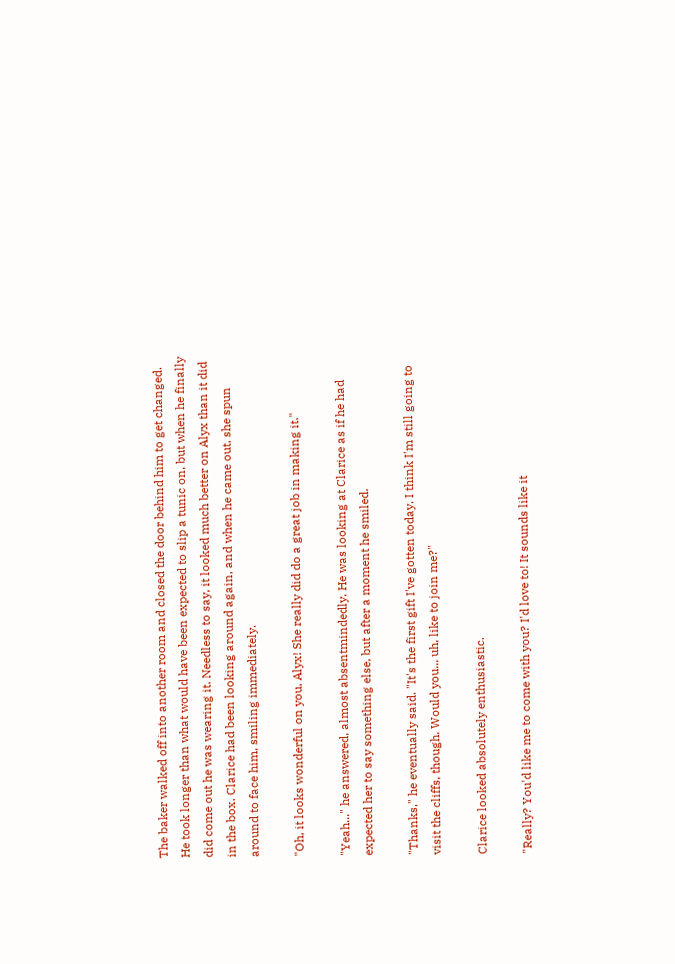The baker walked off into another room and closed the door behind him to get changed. He took longer than what would have been expected to slip a tunic on, but when he finally did come out he was wearing it. Needless to say, it looked much better on Alyx than it did in the box. Clarice had been looking around again, and when he came out, she spun around to face him, smiling immediately.

"Oh, it looks wonderful on you, Alyx! She really did do a great job in making it."

"Yeah..." he answered, almost absentmindedly. He was looking at Clarice as if he had expected her to say something else, but after a moment he smiled.

"Thanks," he eventually said. "It's the first gift I've gotten today. I think I'm still going to visit the cliffs, though. Would you... uh, like to join me?"

Clarice looked absolutely enthusiastic.

"Really? You'd like me to come with you? I'd love to! It sounds like it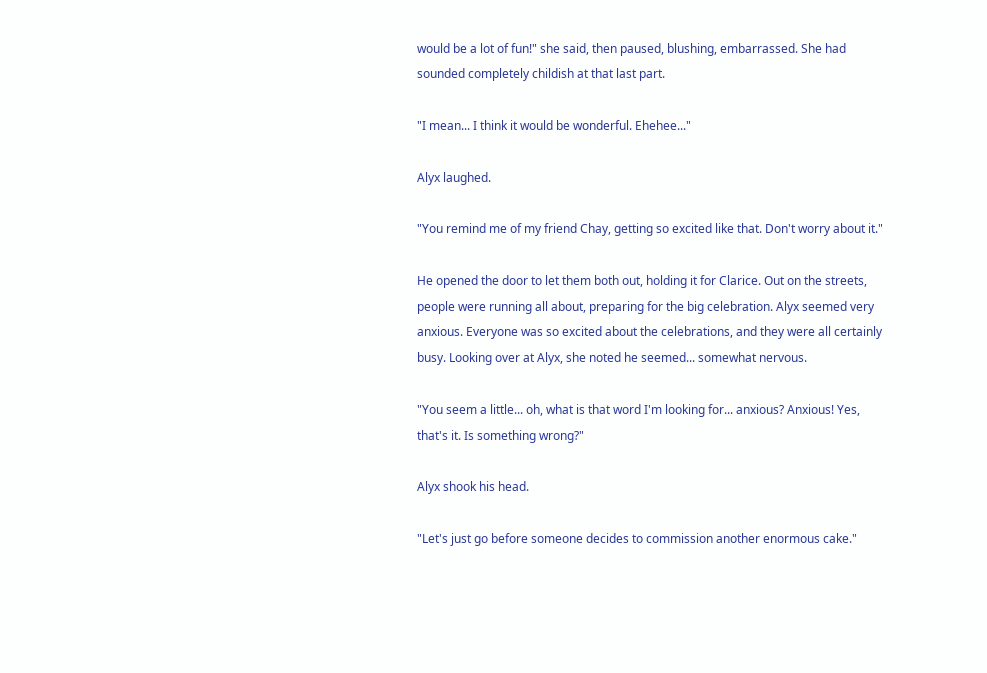would be a lot of fun!" she said, then paused, blushing, embarrassed. She had sounded completely childish at that last part.

"I mean... I think it would be wonderful. Ehehee..."

Alyx laughed.

"You remind me of my friend Chay, getting so excited like that. Don't worry about it."

He opened the door to let them both out, holding it for Clarice. Out on the streets, people were running all about, preparing for the big celebration. Alyx seemed very anxious. Everyone was so excited about the celebrations, and they were all certainly busy. Looking over at Alyx, she noted he seemed... somewhat nervous.

"You seem a little... oh, what is that word I'm looking for... anxious? Anxious! Yes, that's it. Is something wrong?"

Alyx shook his head.

"Let's just go before someone decides to commission another enormous cake."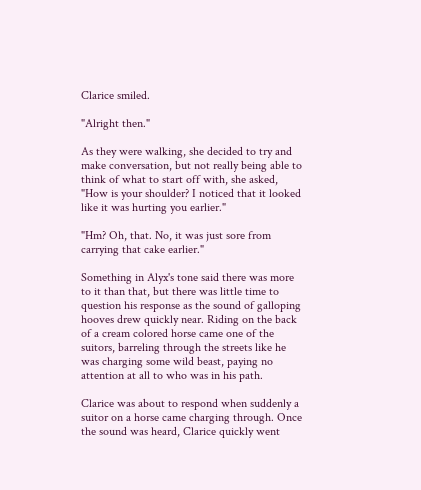Clarice smiled.

"Alright then."

As they were walking, she decided to try and make conversation, but not really being able to think of what to start off with, she asked, "How is your shoulder? I noticed that it looked like it was hurting you earlier."

"Hm? Oh, that. No, it was just sore from carrying that cake earlier."

Something in Alyx's tone said there was more to it than that, but there was little time to question his response as the sound of galloping hooves drew quickly near. Riding on the back of a cream colored horse came one of the suitors, barreling through the streets like he was charging some wild beast, paying no attention at all to who was in his path.

Clarice was about to respond when suddenly a suitor on a horse came charging through. Once the sound was heard, Clarice quickly went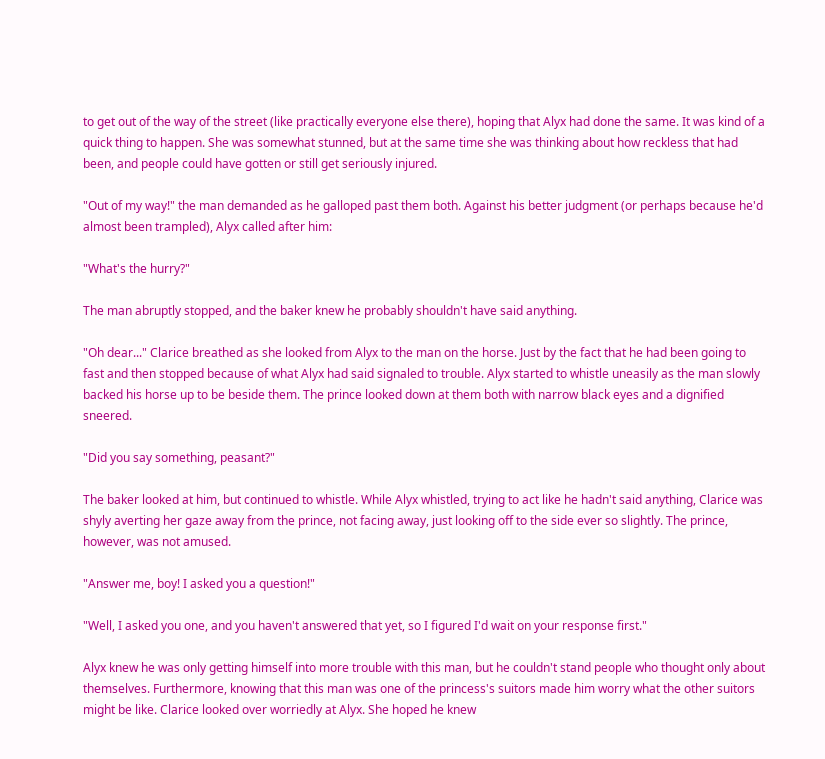to get out of the way of the street (like practically everyone else there), hoping that Alyx had done the same. It was kind of a quick thing to happen. She was somewhat stunned, but at the same time she was thinking about how reckless that had been, and people could have gotten or still get seriously injured.

"Out of my way!" the man demanded as he galloped past them both. Against his better judgment (or perhaps because he'd almost been trampled), Alyx called after him:

"What's the hurry?"

The man abruptly stopped, and the baker knew he probably shouldn't have said anything.

"Oh dear..." Clarice breathed as she looked from Alyx to the man on the horse. Just by the fact that he had been going to fast and then stopped because of what Alyx had said signaled to trouble. Alyx started to whistle uneasily as the man slowly backed his horse up to be beside them. The prince looked down at them both with narrow black eyes and a dignified sneered.

"Did you say something, peasant?"

The baker looked at him, but continued to whistle. While Alyx whistled, trying to act like he hadn't said anything, Clarice was shyly averting her gaze away from the prince, not facing away, just looking off to the side ever so slightly. The prince, however, was not amused.

"Answer me, boy! I asked you a question!"

"Well, I asked you one, and you haven't answered that yet, so I figured I'd wait on your response first."

Alyx knew he was only getting himself into more trouble with this man, but he couldn't stand people who thought only about themselves. Furthermore, knowing that this man was one of the princess's suitors made him worry what the other suitors might be like. Clarice looked over worriedly at Alyx. She hoped he knew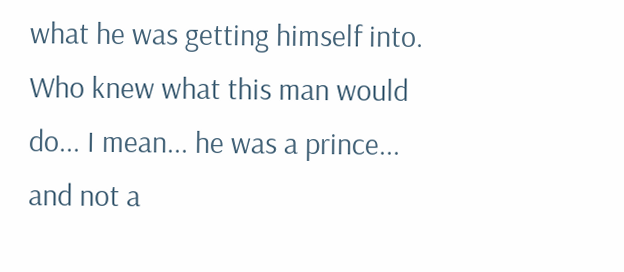what he was getting himself into. Who knew what this man would do... I mean... he was a prince... and not a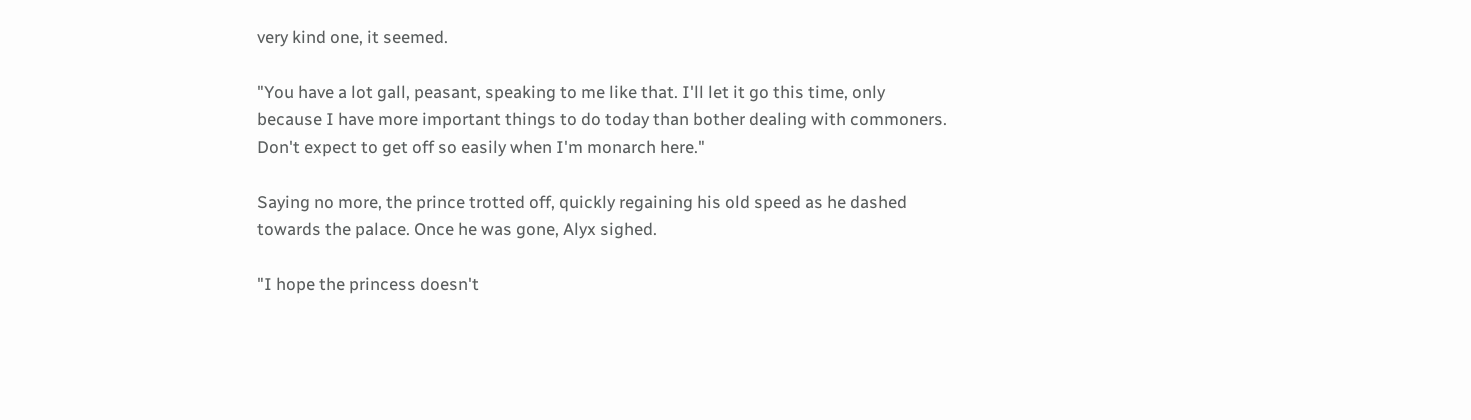very kind one, it seemed.

"You have a lot gall, peasant, speaking to me like that. I'll let it go this time, only because I have more important things to do today than bother dealing with commoners. Don't expect to get off so easily when I'm monarch here."

Saying no more, the prince trotted off, quickly regaining his old speed as he dashed towards the palace. Once he was gone, Alyx sighed.

"I hope the princess doesn't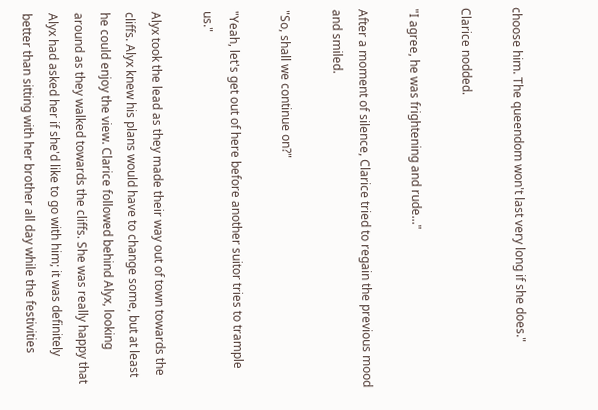choose him. The queendom won't last very long if she does."

Clarice nodded.

"I agree, he was frightening and rude..."

After a moment of silence, Clarice tried to regain the previous mood and smiled.

"So, shall we continue on?"

"Yeah, let's get out of here before another suitor tries to trample us."

Alyx took the lead as they made their way out of town towards the cliffs. Alyx knew his plans would have to change some, but at least he could enjoy the view. Clarice followed behind Alyx, looking around as they walked towards the cliffs. She was really happy that Alyx had asked her if she'd like to go with him; it was definitely better than sitting with her brother all day while the festivities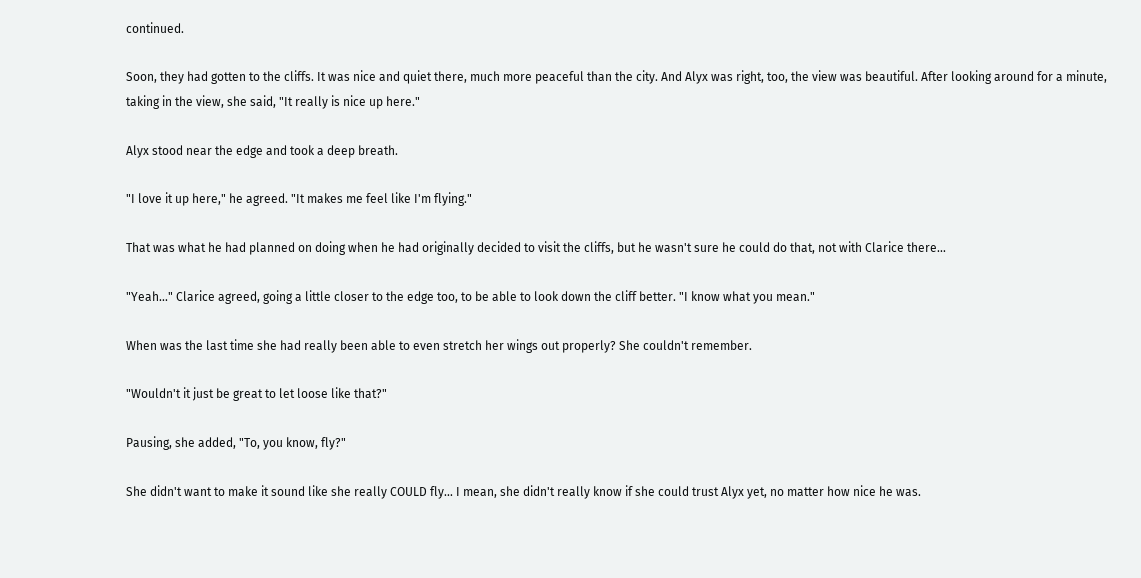continued.

Soon, they had gotten to the cliffs. It was nice and quiet there, much more peaceful than the city. And Alyx was right, too, the view was beautiful. After looking around for a minute, taking in the view, she said, "It really is nice up here."

Alyx stood near the edge and took a deep breath.

"I love it up here," he agreed. "It makes me feel like I'm flying."

That was what he had planned on doing when he had originally decided to visit the cliffs, but he wasn't sure he could do that, not with Clarice there...

"Yeah..." Clarice agreed, going a little closer to the edge too, to be able to look down the cliff better. "I know what you mean."

When was the last time she had really been able to even stretch her wings out properly? She couldn't remember.

"Wouldn't it just be great to let loose like that?"

Pausing, she added, "To, you know, fly?"

She didn't want to make it sound like she really COULD fly... I mean, she didn't really know if she could trust Alyx yet, no matter how nice he was.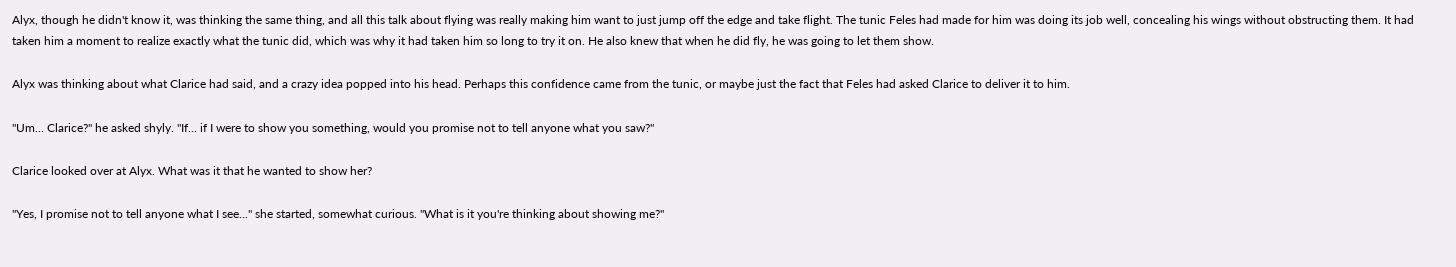Alyx, though he didn't know it, was thinking the same thing, and all this talk about flying was really making him want to just jump off the edge and take flight. The tunic Feles had made for him was doing its job well, concealing his wings without obstructing them. It had taken him a moment to realize exactly what the tunic did, which was why it had taken him so long to try it on. He also knew that when he did fly, he was going to let them show.

Alyx was thinking about what Clarice had said, and a crazy idea popped into his head. Perhaps this confidence came from the tunic, or maybe just the fact that Feles had asked Clarice to deliver it to him.

"Um... Clarice?" he asked shyly. "If... if I were to show you something, would you promise not to tell anyone what you saw?"

Clarice looked over at Alyx. What was it that he wanted to show her?

"Yes, I promise not to tell anyone what I see..." she started, somewhat curious. "What is it you're thinking about showing me?"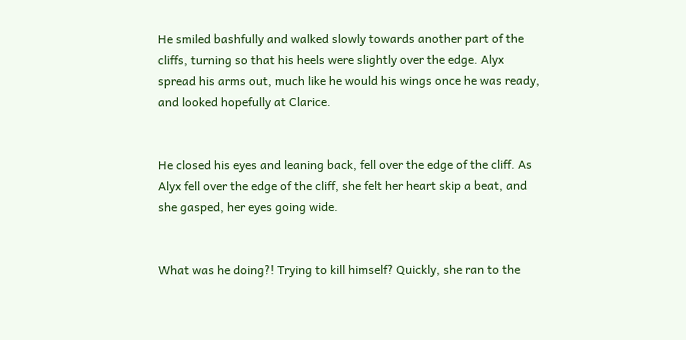He smiled bashfully and walked slowly towards another part of the cliffs, turning so that his heels were slightly over the edge. Alyx spread his arms out, much like he would his wings once he was ready, and looked hopefully at Clarice.


He closed his eyes and leaning back, fell over the edge of the cliff. As Alyx fell over the edge of the cliff, she felt her heart skip a beat, and she gasped, her eyes going wide.


What was he doing?! Trying to kill himself? Quickly, she ran to the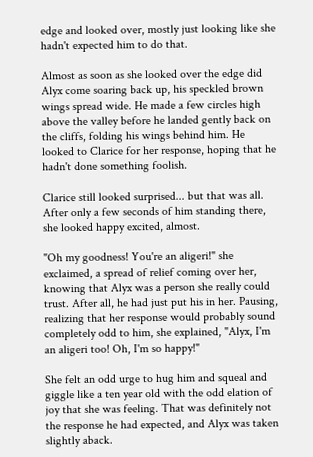edge and looked over, mostly just looking like she hadn't expected him to do that.

Almost as soon as she looked over the edge did Alyx come soaring back up, his speckled brown wings spread wide. He made a few circles high above the valley before he landed gently back on the cliffs, folding his wings behind him. He looked to Clarice for her response, hoping that he hadn't done something foolish.

Clarice still looked surprised... but that was all. After only a few seconds of him standing there, she looked happy excited, almost.

"Oh my goodness! You're an aligeri!" she exclaimed, a spread of relief coming over her, knowing that Alyx was a person she really could trust. After all, he had just put his in her. Pausing, realizing that her response would probably sound completely odd to him, she explained, "Alyx, I'm an aligeri too! Oh, I'm so happy!"

She felt an odd urge to hug him and squeal and giggle like a ten year old with the odd elation of joy that she was feeling. That was definitely not the response he had expected, and Alyx was taken slightly aback.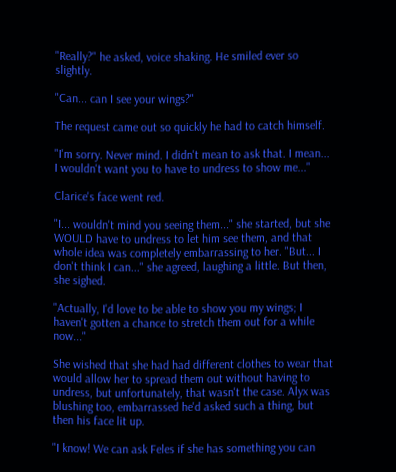"Really?" he asked, voice shaking. He smiled ever so slightly.

"Can... can I see your wings?"

The request came out so quickly he had to catch himself.

"I'm sorry. Never mind. I didn't mean to ask that. I mean... I wouldn't want you to have to undress to show me..."

Clarice's face went red.

"I... wouldn't mind you seeing them..." she started, but she WOULD have to undress to let him see them, and that whole idea was completely embarrassing to her. "But... I don't think I can..." she agreed, laughing a little. But then, she sighed.

"Actually, I'd love to be able to show you my wings; I haven't gotten a chance to stretch them out for a while now..."

She wished that she had had different clothes to wear that would allow her to spread them out without having to undress, but unfortunately, that wasn't the case. Alyx was blushing too, embarrassed he'd asked such a thing, but then his face lit up.

"I know! We can ask Feles if she has something you can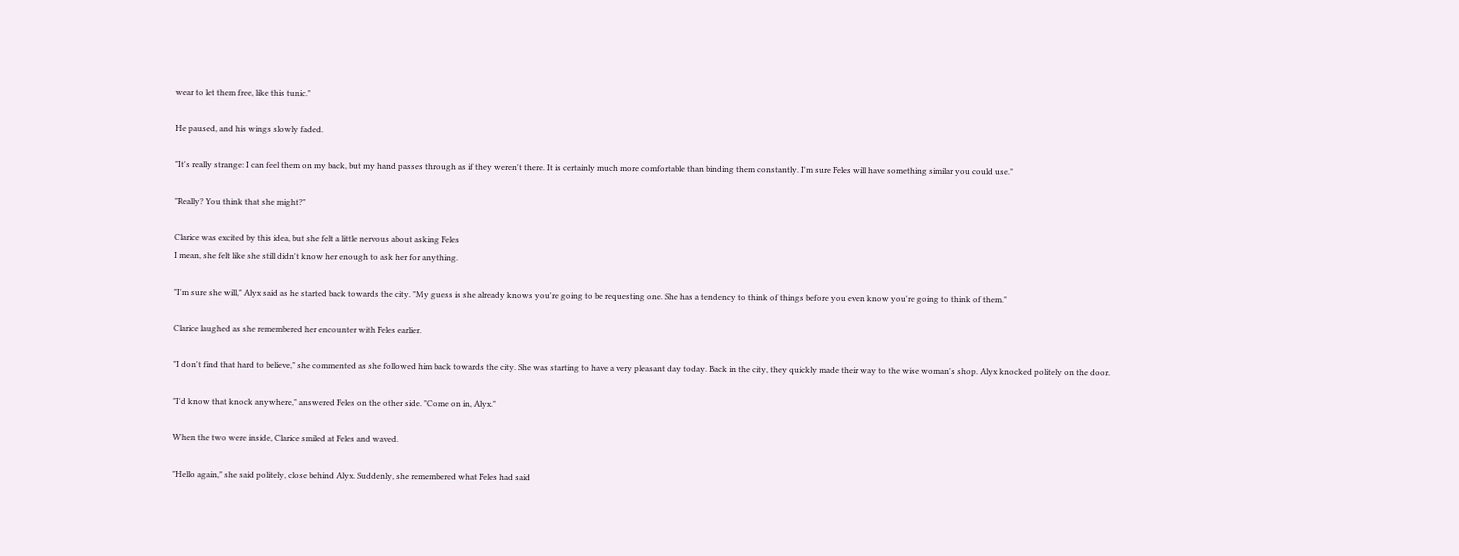wear to let them free, like this tunic."

He paused, and his wings slowly faded.

"It's really strange: I can feel them on my back, but my hand passes through as if they weren't there. It is certainly much more comfortable than binding them constantly. I'm sure Feles will have something similar you could use."

"Really? You think that she might?"

Clarice was excited by this idea, but she felt a little nervous about asking Feles
I mean, she felt like she still didn't know her enough to ask her for anything.

"I'm sure she will," Alyx said as he started back towards the city. "My guess is she already knows you're going to be requesting one. She has a tendency to think of things before you even know you're going to think of them."

Clarice laughed as she remembered her encounter with Feles earlier.

"I don't find that hard to believe," she commented as she followed him back towards the city. She was starting to have a very pleasant day today. Back in the city, they quickly made their way to the wise woman's shop. Alyx knocked politely on the door.

"I'd know that knock anywhere," answered Feles on the other side. "Come on in, Alyx."

When the two were inside, Clarice smiled at Feles and waved.

"Hello again," she said politely, close behind Alyx. Suddenly, she remembered what Feles had said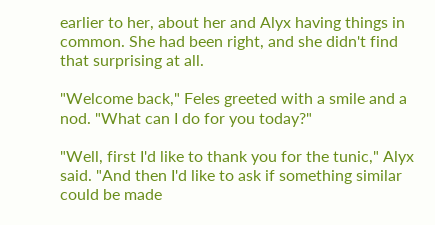earlier to her, about her and Alyx having things in common. She had been right, and she didn't find that surprising at all.

"Welcome back," Feles greeted with a smile and a nod. "What can I do for you today?"

"Well, first I'd like to thank you for the tunic," Alyx said. "And then I'd like to ask if something similar could be made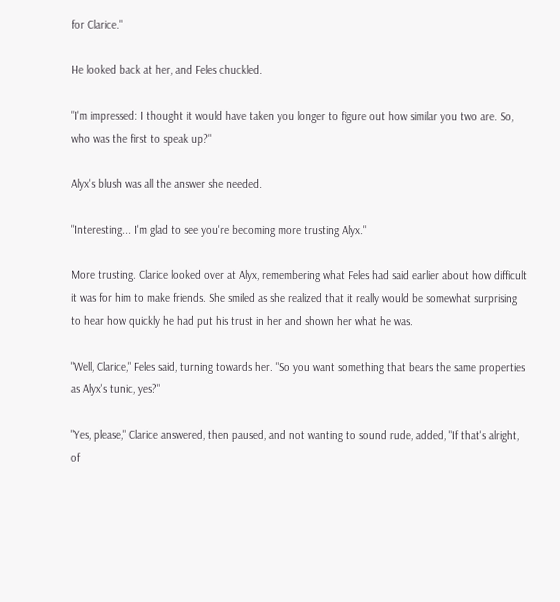for Clarice."

He looked back at her, and Feles chuckled.

"I'm impressed: I thought it would have taken you longer to figure out how similar you two are. So, who was the first to speak up?"

Alyx's blush was all the answer she needed.

"Interesting... I'm glad to see you're becoming more trusting Alyx."

More trusting. Clarice looked over at Alyx, remembering what Feles had said earlier about how difficult it was for him to make friends. She smiled as she realized that it really would be somewhat surprising to hear how quickly he had put his trust in her and shown her what he was.

"Well, Clarice," Feles said, turning towards her. "So you want something that bears the same properties as Alyx's tunic, yes?"

"Yes, please," Clarice answered, then paused, and not wanting to sound rude, added, "If that's alright, of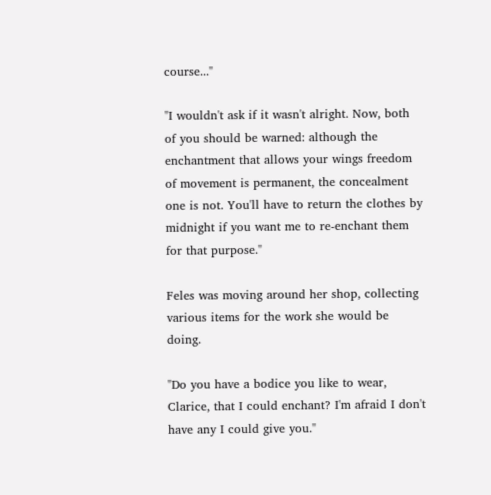course..."

"I wouldn't ask if it wasn't alright. Now, both of you should be warned: although the enchantment that allows your wings freedom of movement is permanent, the concealment one is not. You'll have to return the clothes by midnight if you want me to re-enchant them for that purpose."

Feles was moving around her shop, collecting various items for the work she would be doing.

"Do you have a bodice you like to wear, Clarice, that I could enchant? I'm afraid I don't have any I could give you."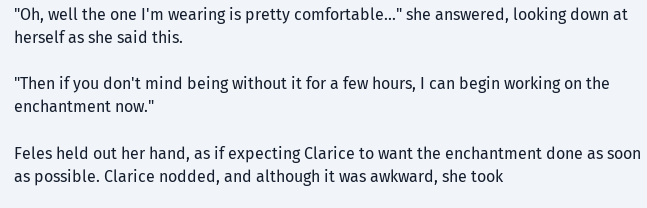"Oh, well the one I'm wearing is pretty comfortable..." she answered, looking down at herself as she said this.

"Then if you don't mind being without it for a few hours, I can begin working on the enchantment now."

Feles held out her hand, as if expecting Clarice to want the enchantment done as soon as possible. Clarice nodded, and although it was awkward, she took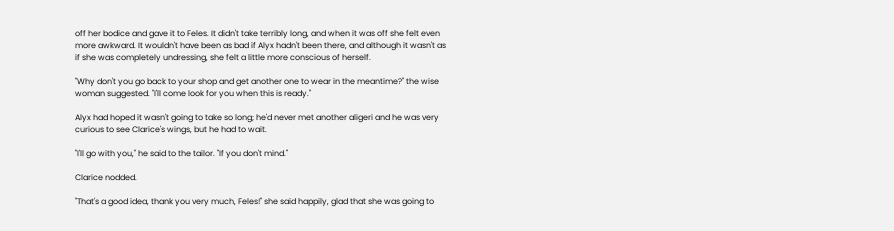off her bodice and gave it to Feles. It didn't take terribly long, and when it was off she felt even more awkward. It wouldn't have been as bad if Alyx hadn't been there, and although it wasn't as if she was completely undressing, she felt a little more conscious of herself.

"Why don't you go back to your shop and get another one to wear in the meantime?" the wise woman suggested. "I'll come look for you when this is ready."

Alyx had hoped it wasn't going to take so long; he'd never met another aligeri and he was very curious to see Clarice's wings, but he had to wait.

"I'll go with you," he said to the tailor. "If you don't mind."

Clarice nodded.

"That's a good idea, thank you very much, Feles!" she said happily, glad that she was going to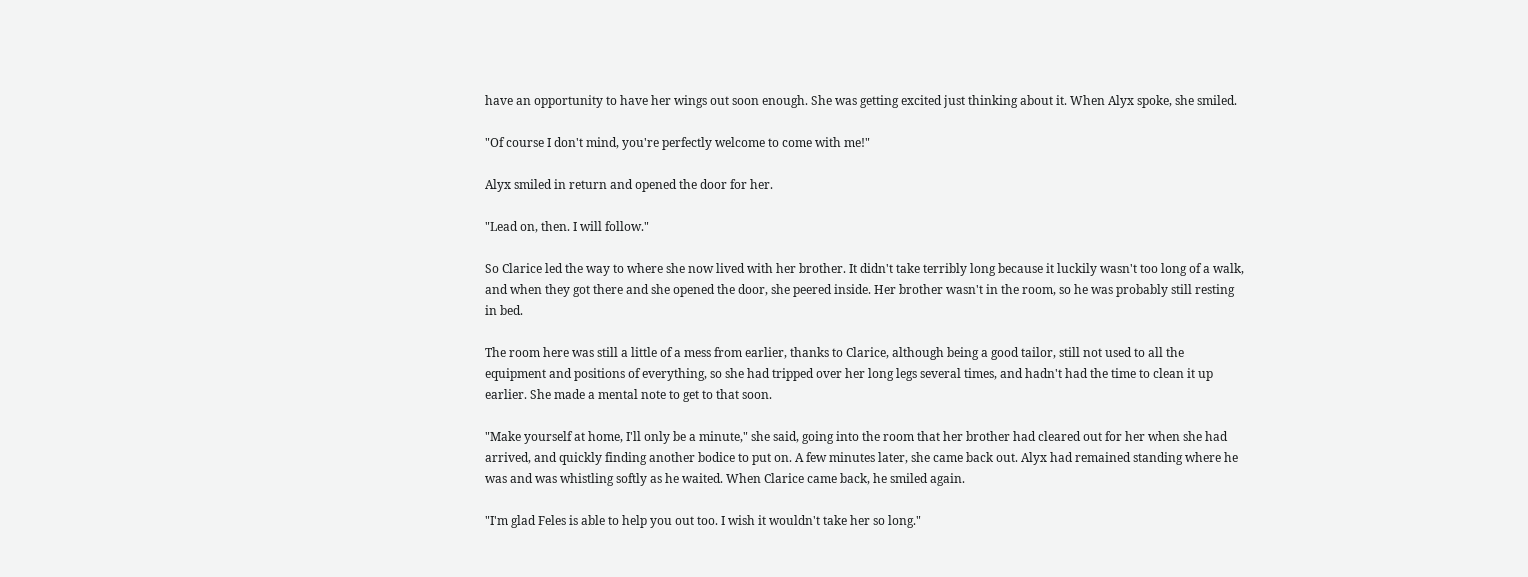have an opportunity to have her wings out soon enough. She was getting excited just thinking about it. When Alyx spoke, she smiled.

"Of course I don't mind, you're perfectly welcome to come with me!"

Alyx smiled in return and opened the door for her.

"Lead on, then. I will follow."

So Clarice led the way to where she now lived with her brother. It didn't take terribly long because it luckily wasn't too long of a walk, and when they got there and she opened the door, she peered inside. Her brother wasn't in the room, so he was probably still resting in bed.

The room here was still a little of a mess from earlier, thanks to Clarice, although being a good tailor, still not used to all the equipment and positions of everything, so she had tripped over her long legs several times, and hadn't had the time to clean it up earlier. She made a mental note to get to that soon.

"Make yourself at home, I'll only be a minute," she said, going into the room that her brother had cleared out for her when she had arrived, and quickly finding another bodice to put on. A few minutes later, she came back out. Alyx had remained standing where he was and was whistling softly as he waited. When Clarice came back, he smiled again.

"I'm glad Feles is able to help you out too. I wish it wouldn't take her so long."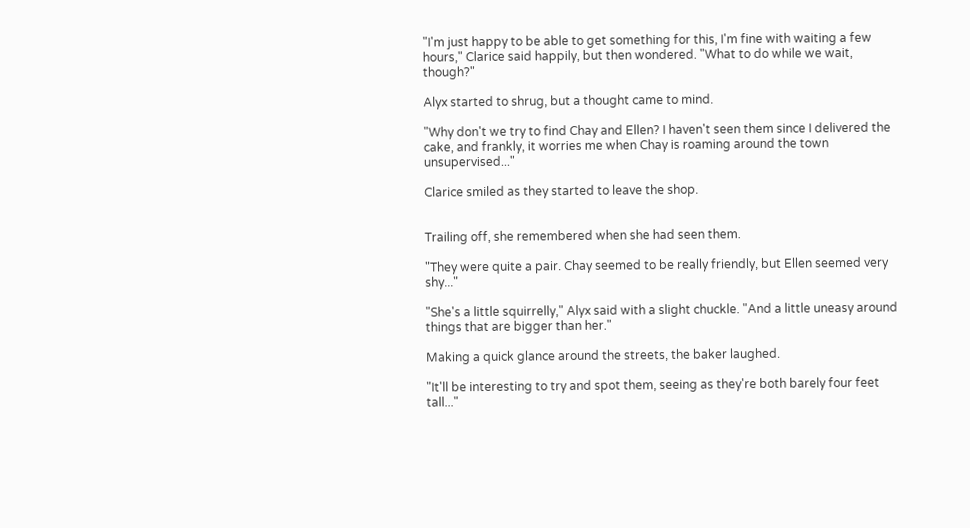"I'm just happy to be able to get something for this, I'm fine with waiting a few hours," Clarice said happily, but then wondered. "What to do while we wait, though?"

Alyx started to shrug, but a thought came to mind.

"Why don't we try to find Chay and Ellen? I haven't seen them since I delivered the cake, and frankly, it worries me when Chay is roaming around the town unsupervised..."

Clarice smiled as they started to leave the shop.


Trailing off, she remembered when she had seen them.

"They were quite a pair. Chay seemed to be really friendly, but Ellen seemed very shy..."

"She's a little squirrelly," Alyx said with a slight chuckle. "And a little uneasy around things that are bigger than her."

Making a quick glance around the streets, the baker laughed.

"It'll be interesting to try and spot them, seeing as they're both barely four feet tall..."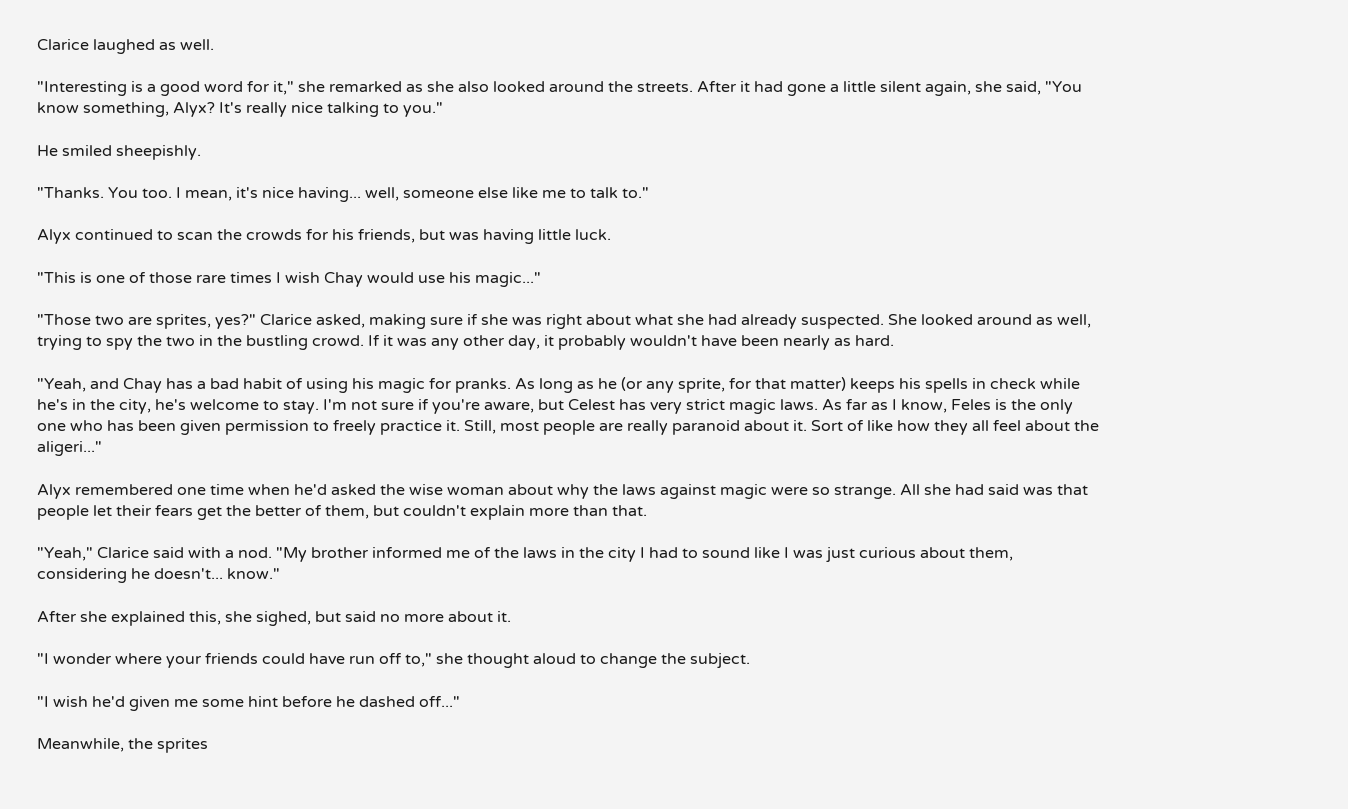Clarice laughed as well.

"Interesting is a good word for it," she remarked as she also looked around the streets. After it had gone a little silent again, she said, "You know something, Alyx? It's really nice talking to you."

He smiled sheepishly.

"Thanks. You too. I mean, it's nice having... well, someone else like me to talk to."

Alyx continued to scan the crowds for his friends, but was having little luck.

"This is one of those rare times I wish Chay would use his magic..."

"Those two are sprites, yes?" Clarice asked, making sure if she was right about what she had already suspected. She looked around as well, trying to spy the two in the bustling crowd. If it was any other day, it probably wouldn't have been nearly as hard.

"Yeah, and Chay has a bad habit of using his magic for pranks. As long as he (or any sprite, for that matter) keeps his spells in check while he's in the city, he's welcome to stay. I'm not sure if you're aware, but Celest has very strict magic laws. As far as I know, Feles is the only one who has been given permission to freely practice it. Still, most people are really paranoid about it. Sort of like how they all feel about the aligeri..."

Alyx remembered one time when he'd asked the wise woman about why the laws against magic were so strange. All she had said was that people let their fears get the better of them, but couldn't explain more than that.

"Yeah," Clarice said with a nod. "My brother informed me of the laws in the city I had to sound like I was just curious about them, considering he doesn't... know."

After she explained this, she sighed, but said no more about it.

"I wonder where your friends could have run off to," she thought aloud to change the subject.

"I wish he'd given me some hint before he dashed off..."

Meanwhile, the sprites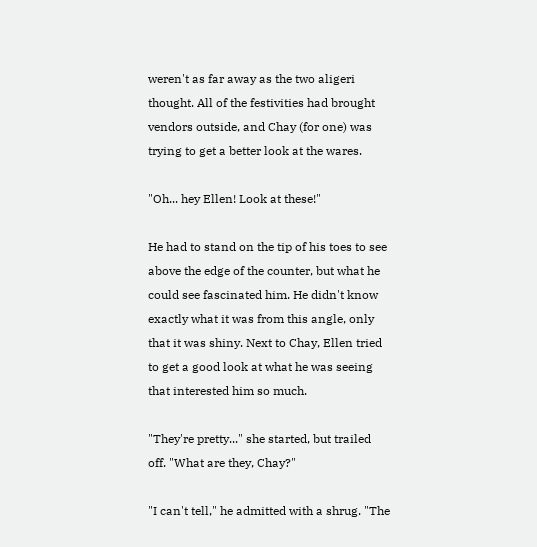weren't as far away as the two aligeri thought. All of the festivities had brought vendors outside, and Chay (for one) was trying to get a better look at the wares.

"Oh... hey Ellen! Look at these!"

He had to stand on the tip of his toes to see above the edge of the counter, but what he could see fascinated him. He didn't know exactly what it was from this angle, only that it was shiny. Next to Chay, Ellen tried to get a good look at what he was seeing that interested him so much.

"They're pretty..." she started, but trailed off. "What are they, Chay?"

"I can't tell," he admitted with a shrug. "The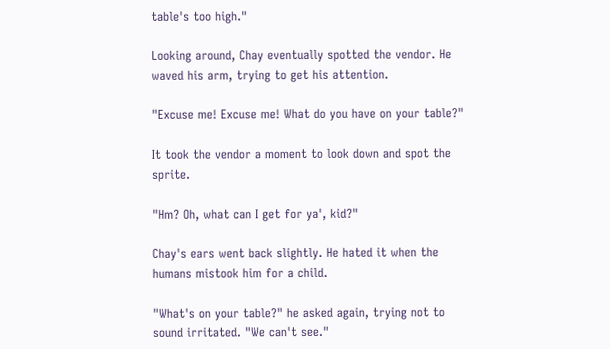table's too high."

Looking around, Chay eventually spotted the vendor. He waved his arm, trying to get his attention.

"Excuse me! Excuse me! What do you have on your table?"

It took the vendor a moment to look down and spot the sprite.

"Hm? Oh, what can I get for ya', kid?"

Chay's ears went back slightly. He hated it when the humans mistook him for a child.

"What's on your table?" he asked again, trying not to sound irritated. "We can't see."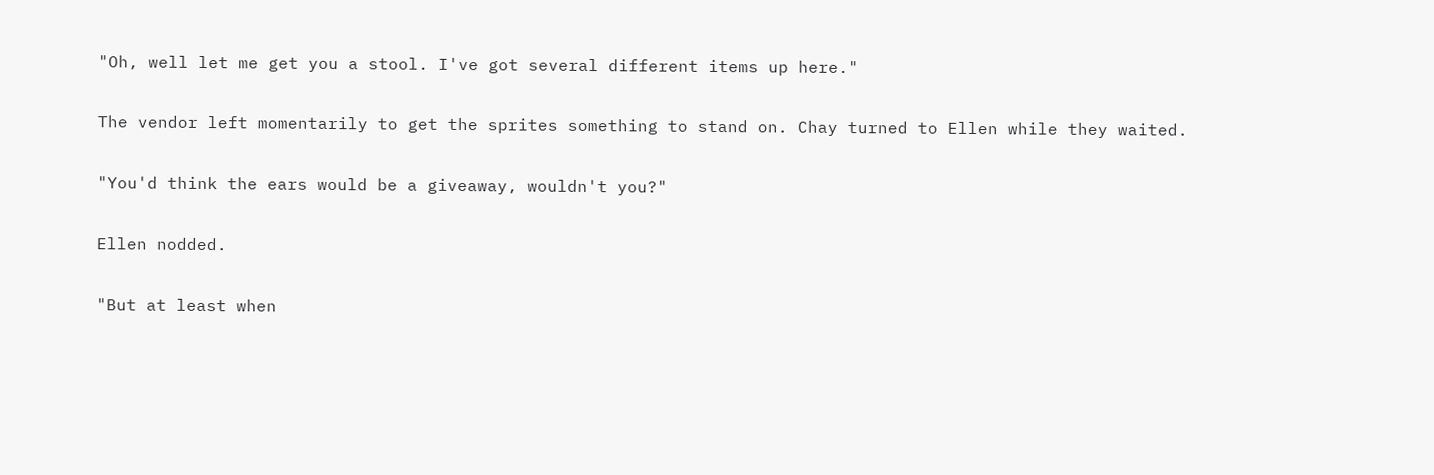"Oh, well let me get you a stool. I've got several different items up here."

The vendor left momentarily to get the sprites something to stand on. Chay turned to Ellen while they waited.

"You'd think the ears would be a giveaway, wouldn't you?"

Ellen nodded.

"But at least when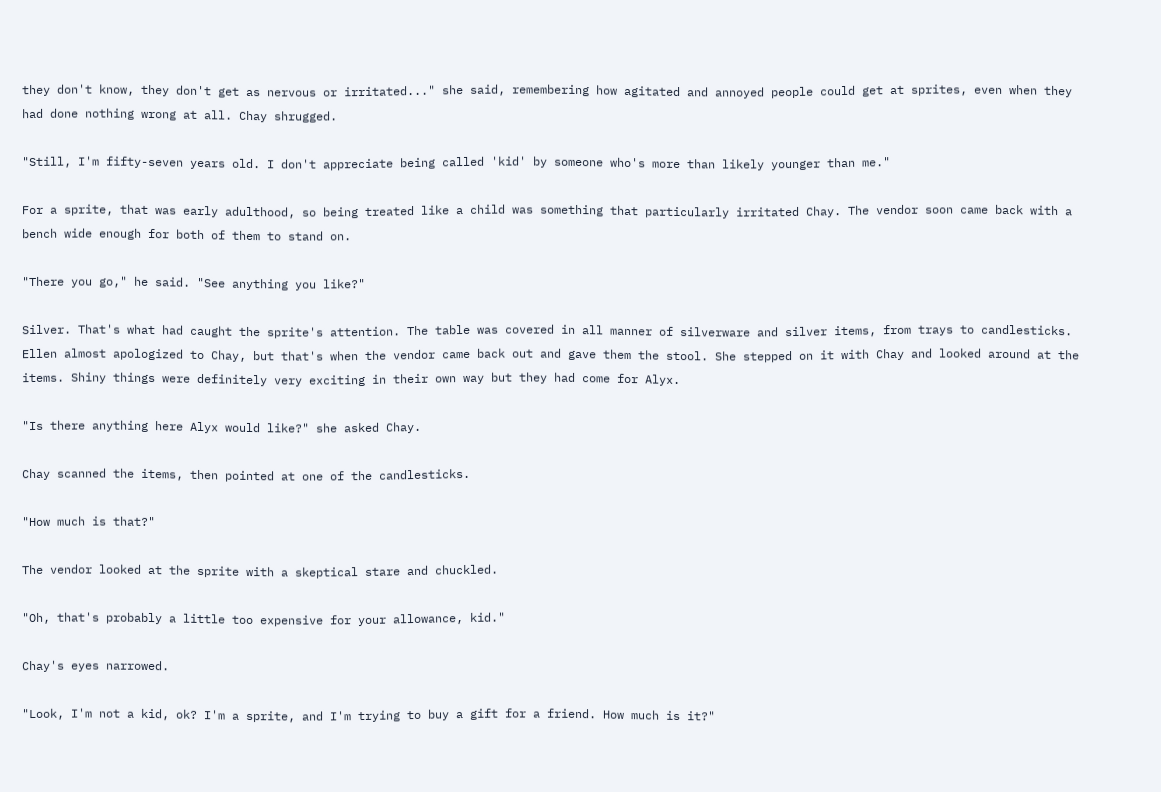they don't know, they don't get as nervous or irritated..." she said, remembering how agitated and annoyed people could get at sprites, even when they had done nothing wrong at all. Chay shrugged.

"Still, I'm fifty-seven years old. I don't appreciate being called 'kid' by someone who's more than likely younger than me."

For a sprite, that was early adulthood, so being treated like a child was something that particularly irritated Chay. The vendor soon came back with a bench wide enough for both of them to stand on.

"There you go," he said. "See anything you like?"

Silver. That's what had caught the sprite's attention. The table was covered in all manner of silverware and silver items, from trays to candlesticks. Ellen almost apologized to Chay, but that's when the vendor came back out and gave them the stool. She stepped on it with Chay and looked around at the items. Shiny things were definitely very exciting in their own way but they had come for Alyx.

"Is there anything here Alyx would like?" she asked Chay.

Chay scanned the items, then pointed at one of the candlesticks.

"How much is that?"

The vendor looked at the sprite with a skeptical stare and chuckled.

"Oh, that's probably a little too expensive for your allowance, kid."

Chay's eyes narrowed.

"Look, I'm not a kid, ok? I'm a sprite, and I'm trying to buy a gift for a friend. How much is it?"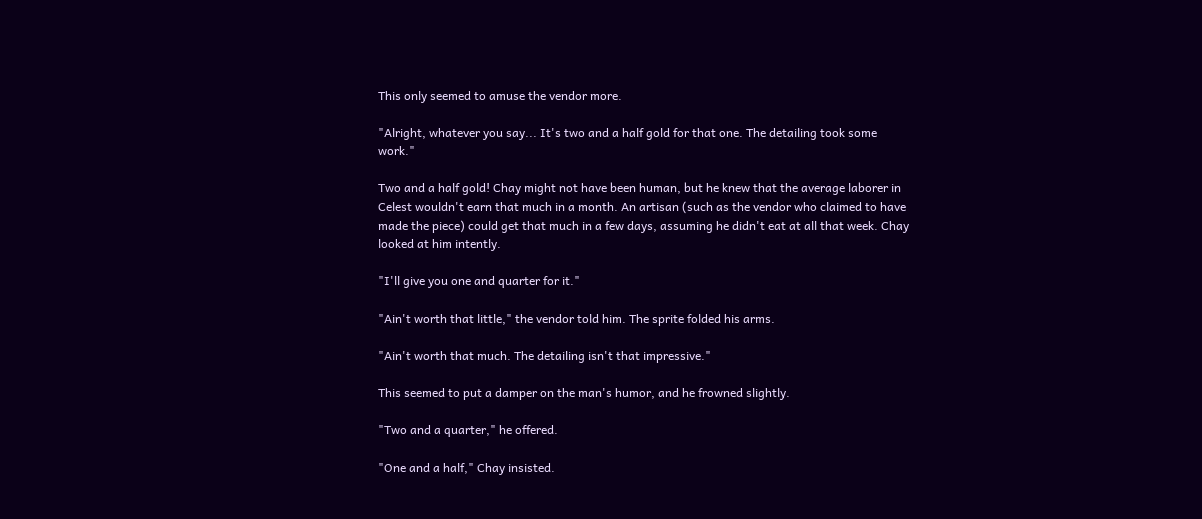This only seemed to amuse the vendor more.

"Alright, whatever you say... It's two and a half gold for that one. The detailing took some work."

Two and a half gold! Chay might not have been human, but he knew that the average laborer in Celest wouldn't earn that much in a month. An artisan (such as the vendor who claimed to have made the piece) could get that much in a few days, assuming he didn't eat at all that week. Chay looked at him intently.

"I'll give you one and quarter for it."

"Ain't worth that little," the vendor told him. The sprite folded his arms.

"Ain't worth that much. The detailing isn't that impressive."

This seemed to put a damper on the man's humor, and he frowned slightly.

"Two and a quarter," he offered.

"One and a half," Chay insisted.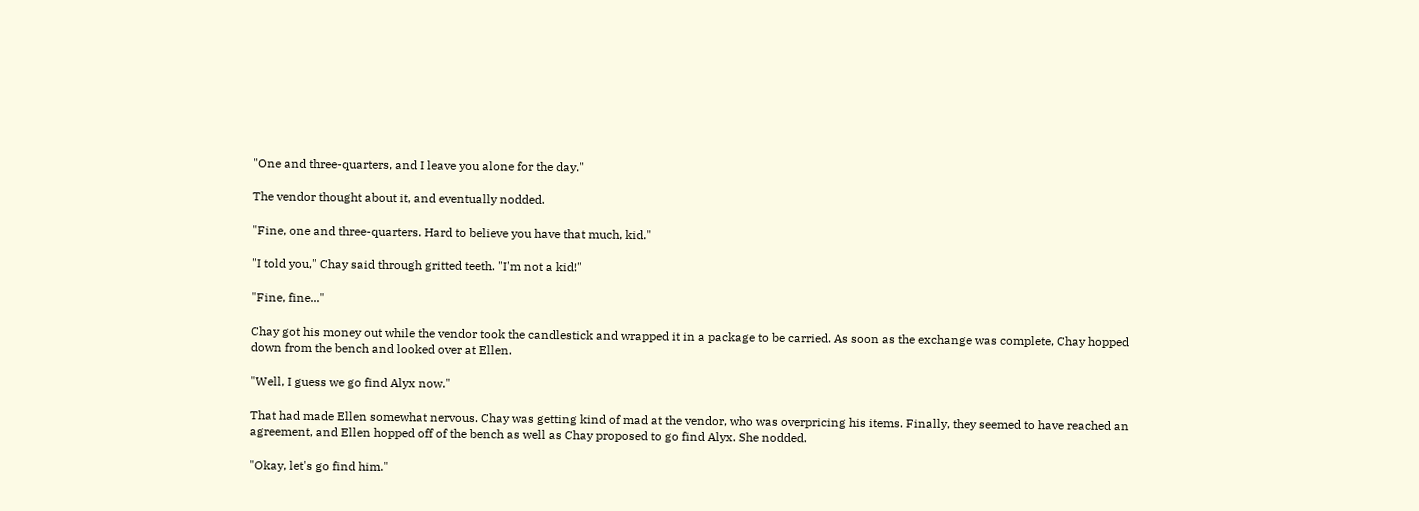"One and three-quarters, and I leave you alone for the day."

The vendor thought about it, and eventually nodded.

"Fine, one and three-quarters. Hard to believe you have that much, kid."

"I told you," Chay said through gritted teeth. "I'm not a kid!"

"Fine, fine..."

Chay got his money out while the vendor took the candlestick and wrapped it in a package to be carried. As soon as the exchange was complete, Chay hopped down from the bench and looked over at Ellen.

"Well, I guess we go find Alyx now."

That had made Ellen somewhat nervous. Chay was getting kind of mad at the vendor, who was overpricing his items. Finally, they seemed to have reached an agreement, and Ellen hopped off of the bench as well as Chay proposed to go find Alyx. She nodded.

"Okay, let's go find him."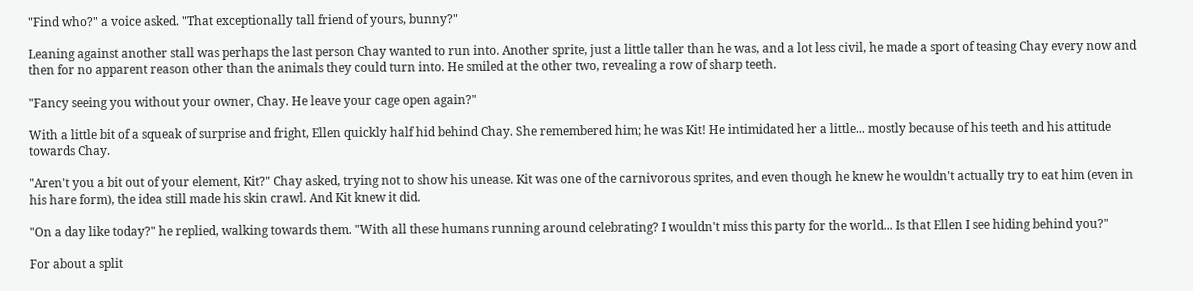"Find who?" a voice asked. "That exceptionally tall friend of yours, bunny?"

Leaning against another stall was perhaps the last person Chay wanted to run into. Another sprite, just a little taller than he was, and a lot less civil, he made a sport of teasing Chay every now and then for no apparent reason other than the animals they could turn into. He smiled at the other two, revealing a row of sharp teeth.

"Fancy seeing you without your owner, Chay. He leave your cage open again?"

With a little bit of a squeak of surprise and fright, Ellen quickly half hid behind Chay. She remembered him; he was Kit! He intimidated her a little... mostly because of his teeth and his attitude towards Chay.

"Aren't you a bit out of your element, Kit?" Chay asked, trying not to show his unease. Kit was one of the carnivorous sprites, and even though he knew he wouldn't actually try to eat him (even in his hare form), the idea still made his skin crawl. And Kit knew it did.

"On a day like today?" he replied, walking towards them. "With all these humans running around celebrating? I wouldn't miss this party for the world... Is that Ellen I see hiding behind you?"

For about a split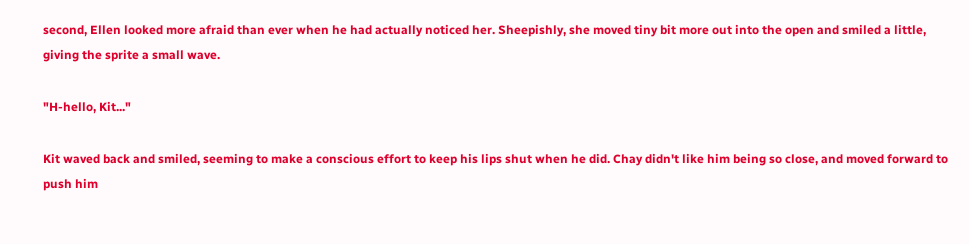second, Ellen looked more afraid than ever when he had actually noticed her. Sheepishly, she moved tiny bit more out into the open and smiled a little, giving the sprite a small wave.

"H-hello, Kit..."

Kit waved back and smiled, seeming to make a conscious effort to keep his lips shut when he did. Chay didn't like him being so close, and moved forward to push him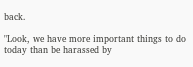back.

"Look, we have more important things to do today than be harassed by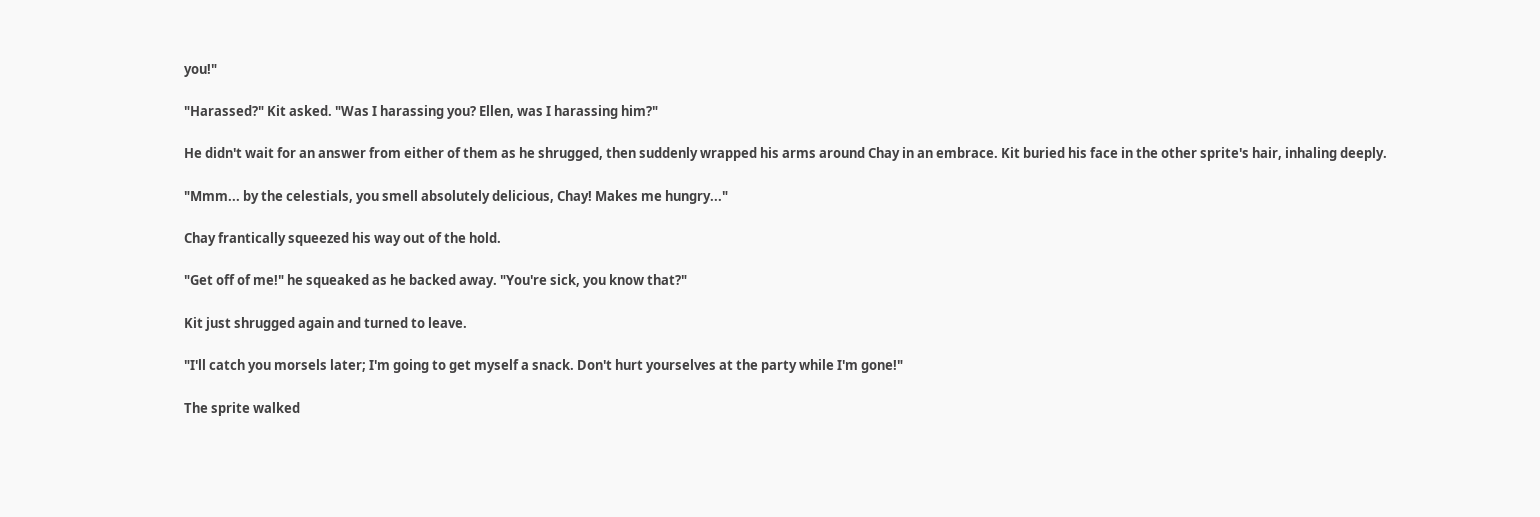you!"

"Harassed?" Kit asked. "Was I harassing you? Ellen, was I harassing him?"

He didn't wait for an answer from either of them as he shrugged, then suddenly wrapped his arms around Chay in an embrace. Kit buried his face in the other sprite's hair, inhaling deeply.

"Mmm... by the celestials, you smell absolutely delicious, Chay! Makes me hungry..."

Chay frantically squeezed his way out of the hold.

"Get off of me!" he squeaked as he backed away. "You're sick, you know that?"

Kit just shrugged again and turned to leave.

"I'll catch you morsels later; I'm going to get myself a snack. Don't hurt yourselves at the party while I'm gone!"

The sprite walked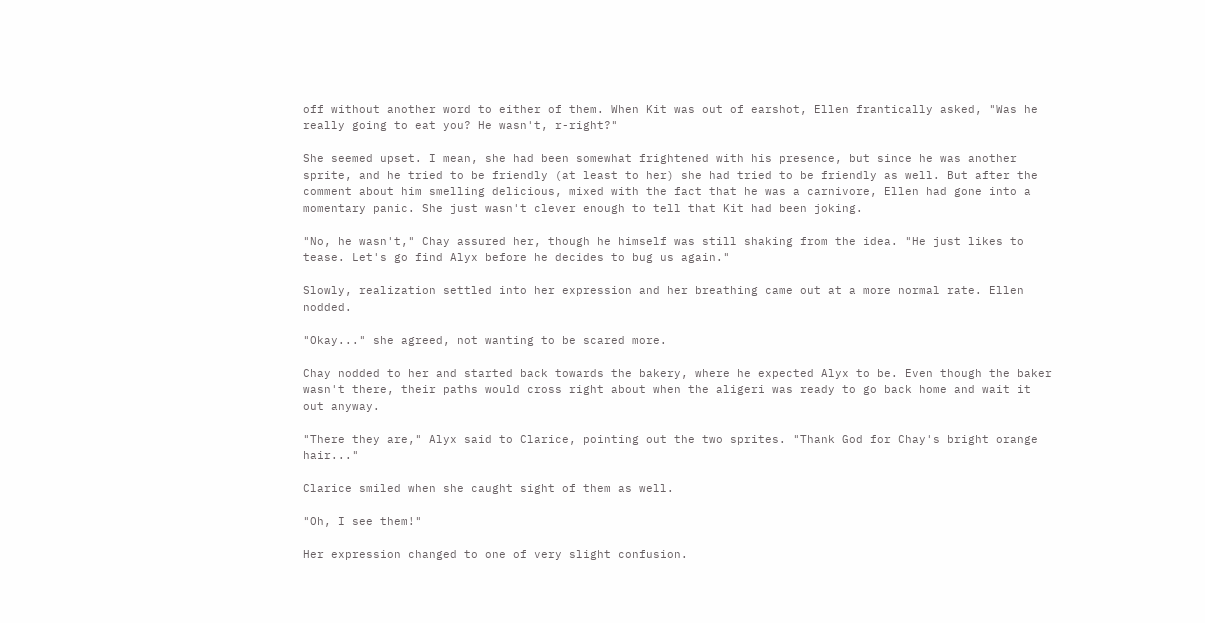off without another word to either of them. When Kit was out of earshot, Ellen frantically asked, "Was he really going to eat you? He wasn't, r-right?"

She seemed upset. I mean, she had been somewhat frightened with his presence, but since he was another sprite, and he tried to be friendly (at least to her) she had tried to be friendly as well. But after the comment about him smelling delicious, mixed with the fact that he was a carnivore, Ellen had gone into a momentary panic. She just wasn't clever enough to tell that Kit had been joking.

"No, he wasn't," Chay assured her, though he himself was still shaking from the idea. "He just likes to tease. Let's go find Alyx before he decides to bug us again."

Slowly, realization settled into her expression and her breathing came out at a more normal rate. Ellen nodded.

"Okay..." she agreed, not wanting to be scared more.

Chay nodded to her and started back towards the bakery, where he expected Alyx to be. Even though the baker wasn't there, their paths would cross right about when the aligeri was ready to go back home and wait it out anyway.

"There they are," Alyx said to Clarice, pointing out the two sprites. "Thank God for Chay's bright orange hair..."

Clarice smiled when she caught sight of them as well.

"Oh, I see them!"

Her expression changed to one of very slight confusion.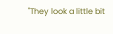"They look a little bit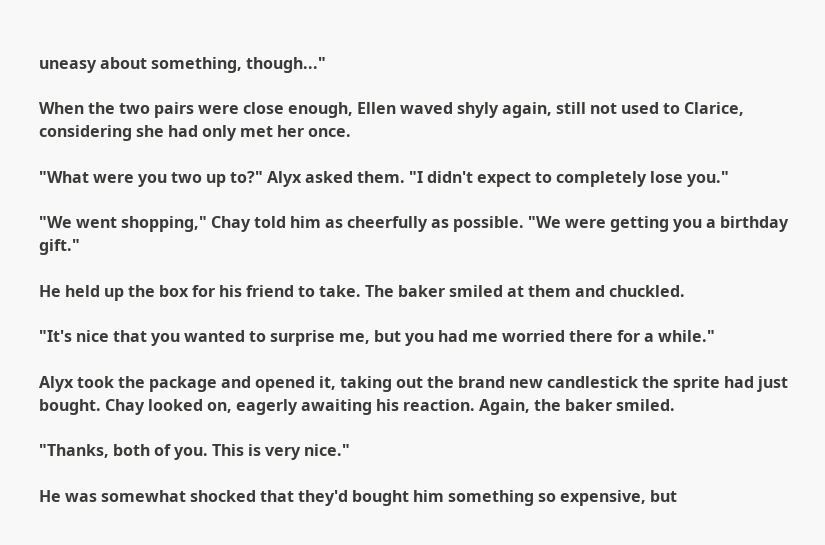uneasy about something, though..."

When the two pairs were close enough, Ellen waved shyly again, still not used to Clarice, considering she had only met her once.

"What were you two up to?" Alyx asked them. "I didn't expect to completely lose you."

"We went shopping," Chay told him as cheerfully as possible. "We were getting you a birthday gift."

He held up the box for his friend to take. The baker smiled at them and chuckled.

"It's nice that you wanted to surprise me, but you had me worried there for a while."

Alyx took the package and opened it, taking out the brand new candlestick the sprite had just bought. Chay looked on, eagerly awaiting his reaction. Again, the baker smiled.

"Thanks, both of you. This is very nice."

He was somewhat shocked that they'd bought him something so expensive, but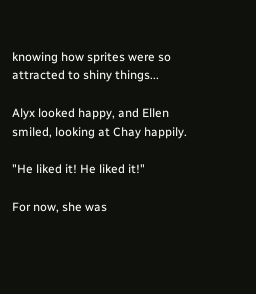knowing how sprites were so attracted to shiny things...

Alyx looked happy, and Ellen smiled, looking at Chay happily.

"He liked it! He liked it!"

For now, she was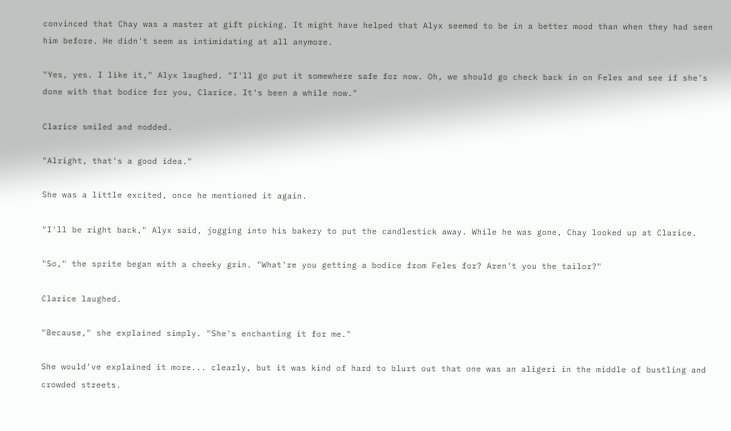convinced that Chay was a master at gift picking. It might have helped that Alyx seemed to be in a better mood than when they had seen him before. He didn't seem as intimidating at all anymore.

"Yes, yes. I like it," Alyx laughed. "I'll go put it somewhere safe for now. Oh, we should go check back in on Feles and see if she's done with that bodice for you, Clarice. It's been a while now."

Clarice smiled and nodded.

"Alright, that's a good idea."

She was a little excited, once he mentioned it again.

"I'll be right back," Alyx said, jogging into his bakery to put the candlestick away. While he was gone, Chay looked up at Clarice.

"So," the sprite began with a cheeky grin. "What're you getting a bodice from Feles for? Aren't you the tailor?"

Clarice laughed.

"Because," she explained simply. "She's enchanting it for me."

She would've explained it more... clearly, but it was kind of hard to blurt out that one was an aligeri in the middle of bustling and crowded streets.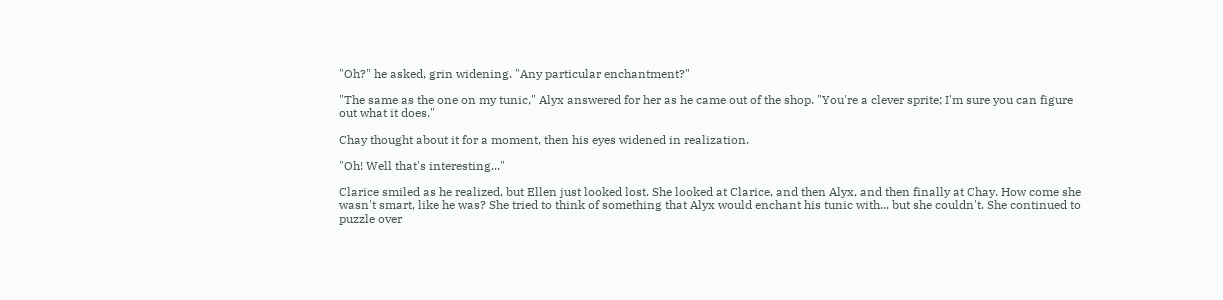"Oh?" he asked, grin widening. "Any particular enchantment?"

"The same as the one on my tunic," Alyx answered for her as he came out of the shop. "You're a clever sprite; I'm sure you can figure out what it does."

Chay thought about it for a moment, then his eyes widened in realization.

"Oh! Well that's interesting..."

Clarice smiled as he realized, but Ellen just looked lost. She looked at Clarice, and then Alyx, and then finally at Chay. How come she wasn't smart, like he was? She tried to think of something that Alyx would enchant his tunic with... but she couldn't. She continued to puzzle over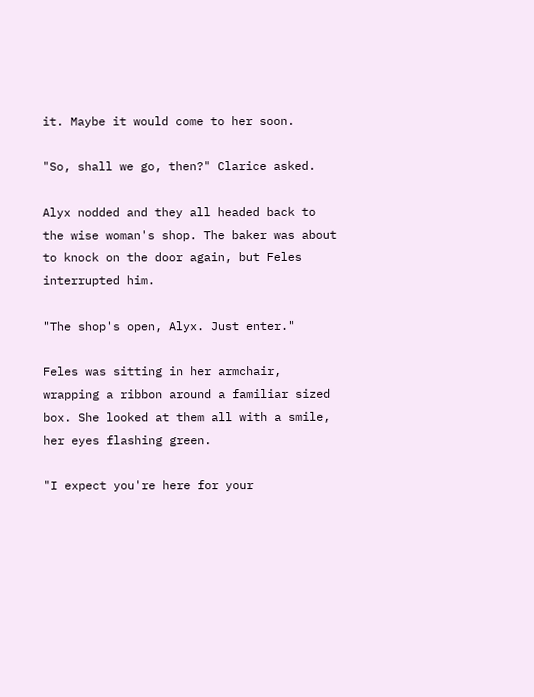it. Maybe it would come to her soon.

"So, shall we go, then?" Clarice asked.

Alyx nodded and they all headed back to the wise woman's shop. The baker was about to knock on the door again, but Feles interrupted him.

"The shop's open, Alyx. Just enter."

Feles was sitting in her armchair, wrapping a ribbon around a familiar sized box. She looked at them all with a smile, her eyes flashing green.

"I expect you're here for your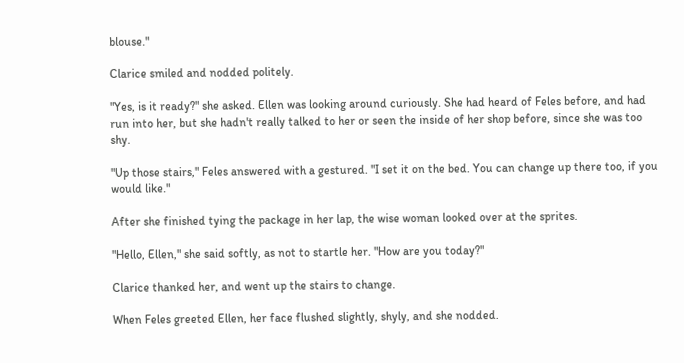blouse."

Clarice smiled and nodded politely.

"Yes, is it ready?" she asked. Ellen was looking around curiously. She had heard of Feles before, and had run into her, but she hadn't really talked to her or seen the inside of her shop before, since she was too shy.

"Up those stairs," Feles answered with a gestured. "I set it on the bed. You can change up there too, if you would like."

After she finished tying the package in her lap, the wise woman looked over at the sprites.

"Hello, Ellen," she said softly, as not to startle her. "How are you today?"

Clarice thanked her, and went up the stairs to change.

When Feles greeted Ellen, her face flushed slightly, shyly, and she nodded.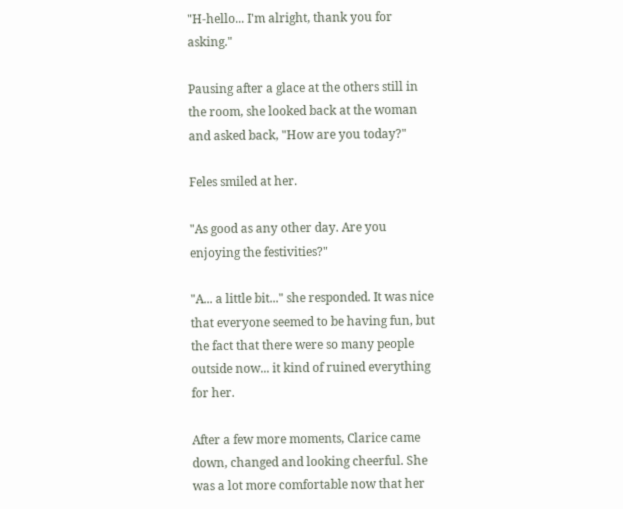"H-hello... I'm alright, thank you for asking."

Pausing after a glace at the others still in the room, she looked back at the woman and asked back, "How are you today?"

Feles smiled at her.

"As good as any other day. Are you enjoying the festivities?"

"A... a little bit..." she responded. It was nice that everyone seemed to be having fun, but the fact that there were so many people outside now... it kind of ruined everything for her.

After a few more moments, Clarice came down, changed and looking cheerful. She was a lot more comfortable now that her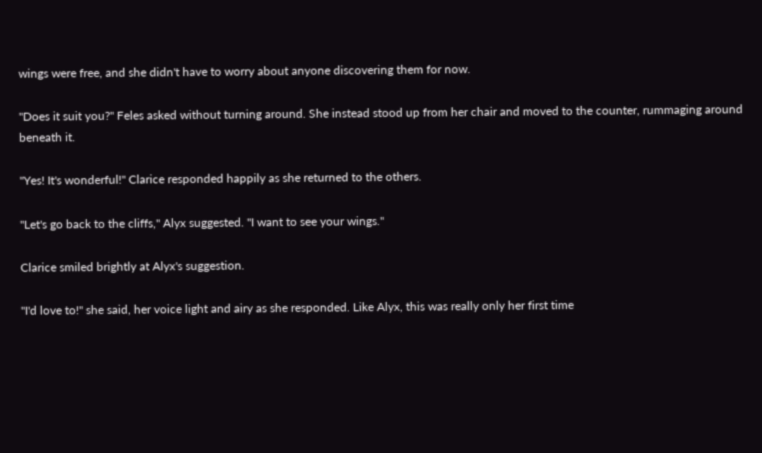wings were free, and she didn't have to worry about anyone discovering them for now.

"Does it suit you?" Feles asked without turning around. She instead stood up from her chair and moved to the counter, rummaging around beneath it.

"Yes! It's wonderful!" Clarice responded happily as she returned to the others.

"Let's go back to the cliffs," Alyx suggested. "I want to see your wings."

Clarice smiled brightly at Alyx's suggestion.

"I'd love to!" she said, her voice light and airy as she responded. Like Alyx, this was really only her first time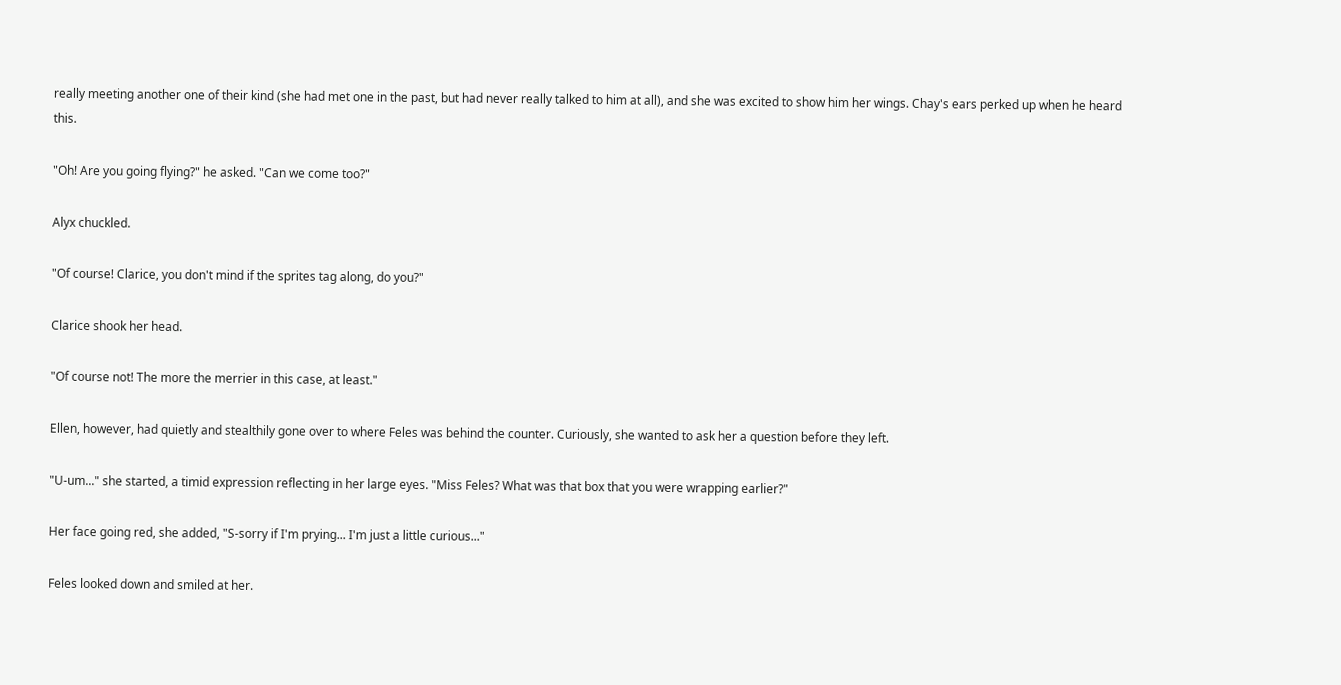really meeting another one of their kind (she had met one in the past, but had never really talked to him at all), and she was excited to show him her wings. Chay's ears perked up when he heard this.

"Oh! Are you going flying?" he asked. "Can we come too?"

Alyx chuckled.

"Of course! Clarice, you don't mind if the sprites tag along, do you?"

Clarice shook her head.

"Of course not! The more the merrier in this case, at least."

Ellen, however, had quietly and stealthily gone over to where Feles was behind the counter. Curiously, she wanted to ask her a question before they left.

"U-um..." she started, a timid expression reflecting in her large eyes. "Miss Feles? What was that box that you were wrapping earlier?"

Her face going red, she added, "S-sorry if I'm prying... I'm just a little curious..."

Feles looked down and smiled at her.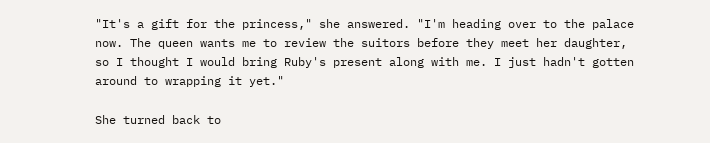"It's a gift for the princess," she answered. "I'm heading over to the palace now. The queen wants me to review the suitors before they meet her daughter, so I thought I would bring Ruby's present along with me. I just hadn't gotten around to wrapping it yet."

She turned back to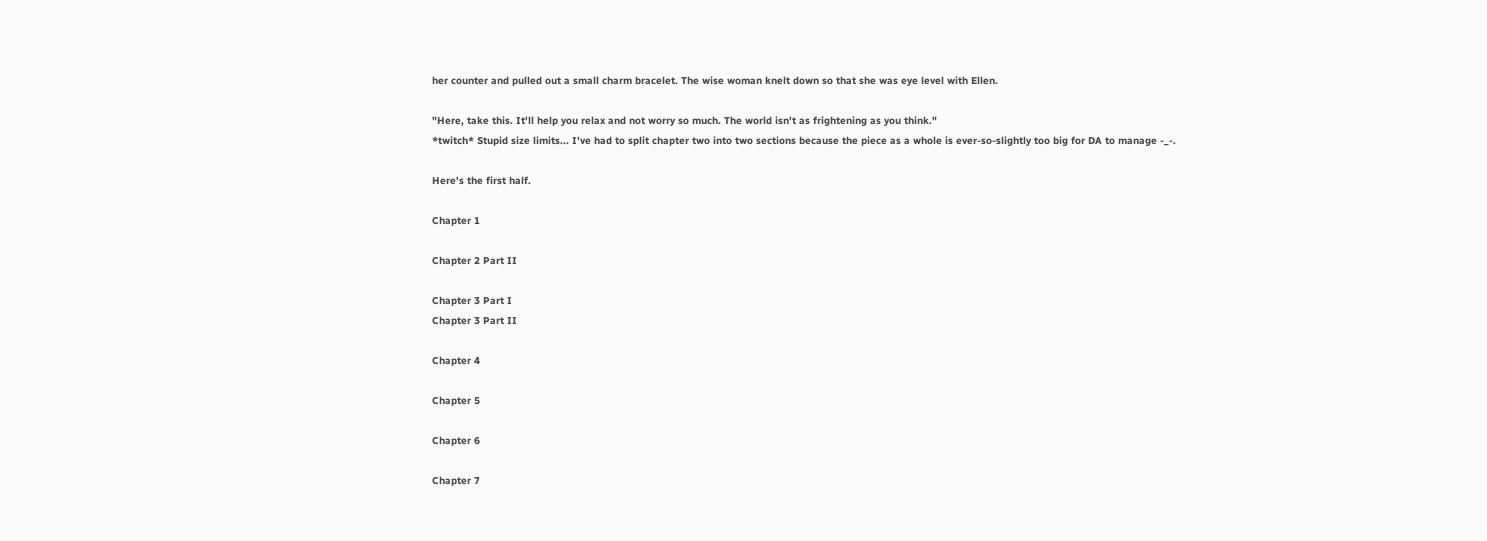her counter and pulled out a small charm bracelet. The wise woman knelt down so that she was eye level with Ellen.

"Here, take this. It'll help you relax and not worry so much. The world isn't as frightening as you think."
*twitch* Stupid size limits... I've had to split chapter two into two sections because the piece as a whole is ever-so-slightly too big for DA to manage -_-.

Here's the first half.

Chapter 1

Chapter 2 Part II

Chapter 3 Part I
Chapter 3 Part II

Chapter 4

Chapter 5

Chapter 6

Chapter 7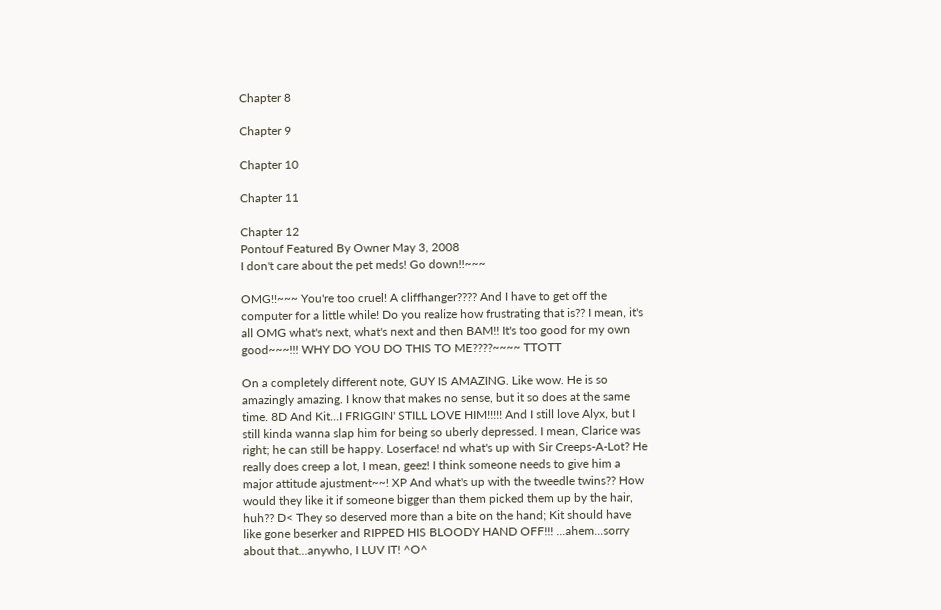Chapter 8

Chapter 9

Chapter 10

Chapter 11

Chapter 12
Pontouf Featured By Owner May 3, 2008
I don't care about the pet meds! Go down!!~~~

OMG!!~~~ You're too cruel! A cliffhanger???? And I have to get off the computer for a little while! Do you realize how frustrating that is?? I mean, it's all OMG what's next, what's next and then BAM!! It's too good for my own good~~~!!! WHY DO YOU DO THIS TO ME????~~~~ TTOTT

On a completely different note, GUY IS AMAZING. Like wow. He is so amazingly amazing. I know that makes no sense, but it so does at the same time. 8D And Kit...I FRIGGIN' STILL LOVE HIM!!!!! And I still love Alyx, but I still kinda wanna slap him for being so uberly depressed. I mean, Clarice was right; he can still be happy. Loserface! nd what's up with Sir Creeps-A-Lot? He really does creep a lot, I mean, geez! I think someone needs to give him a major attitude ajustment~~! XP And what's up with the tweedle twins?? How would they like it if someone bigger than them picked them up by the hair, huh?? D< They so deserved more than a bite on the hand; Kit should have like gone beserker and RIPPED HIS BLOODY HAND OFF!!! ...ahem...sorry about that...anywho, I LUV IT! ^O^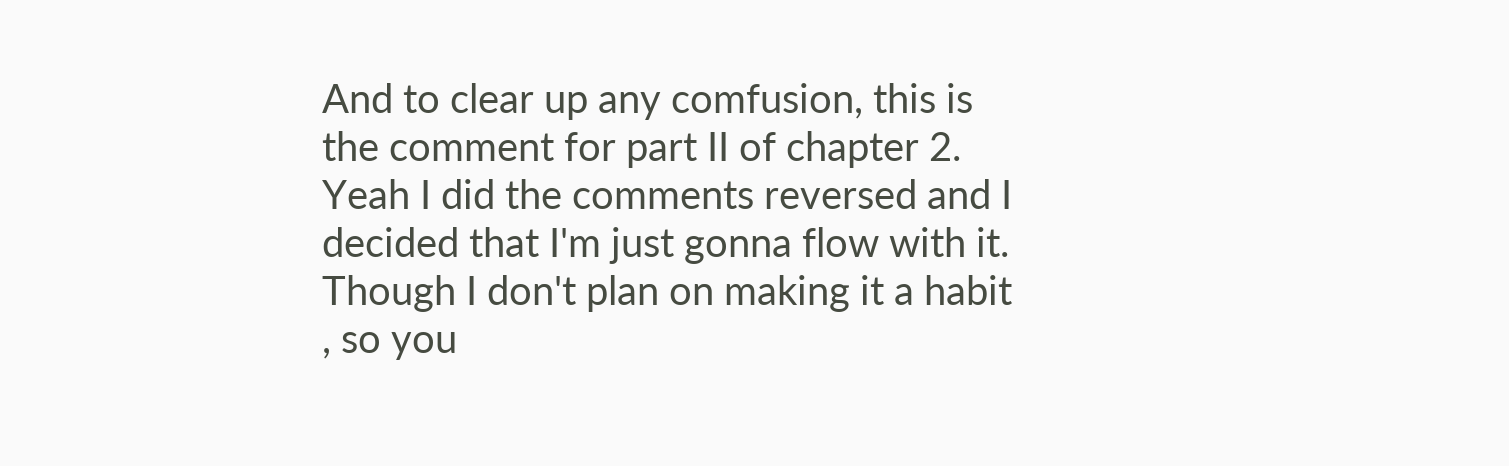And to clear up any comfusion, this is the comment for part II of chapter 2. Yeah I did the comments reversed and I decided that I'm just gonna flow with it. Though I don't plan on making it a habit , so you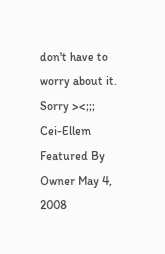don't have to worry about it. Sorry ><;;;
Cei-Ellem Featured By Owner May 4, 2008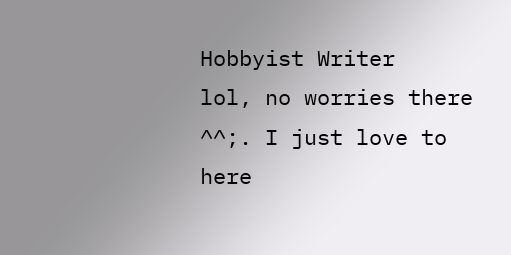Hobbyist Writer
lol, no worries there ^^;. I just love to here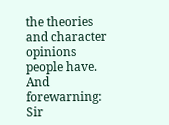the theories and character opinions people have. And forewarning: Sir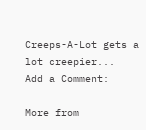Creeps-A-Lot gets a lot creepier...
Add a Comment:

More from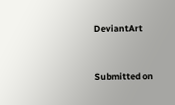DeviantArt


Submitted on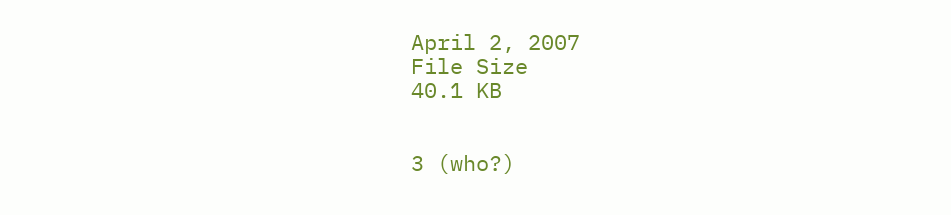April 2, 2007
File Size
40.1 KB


3 (who?)